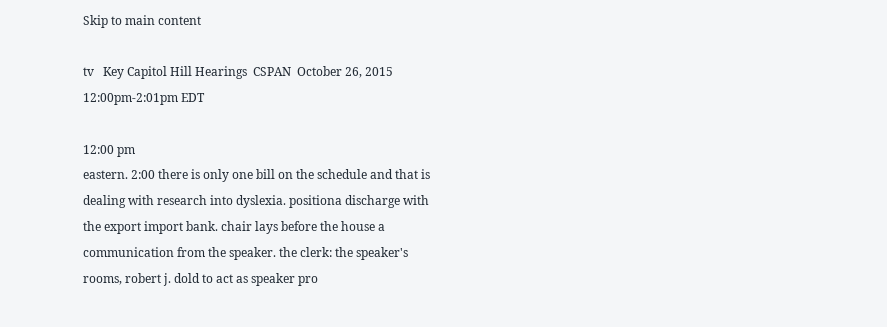Skip to main content

tv   Key Capitol Hill Hearings  CSPAN  October 26, 2015 12:00pm-2:01pm EDT

12:00 pm
eastern. 2:00 there is only one bill on the schedule and that is dealing with research into dyslexia. positiona discharge with the export import bank. chair lays before the house a communication from the speaker. the clerk: the speaker's rooms, robert j. dold to act as speaker pro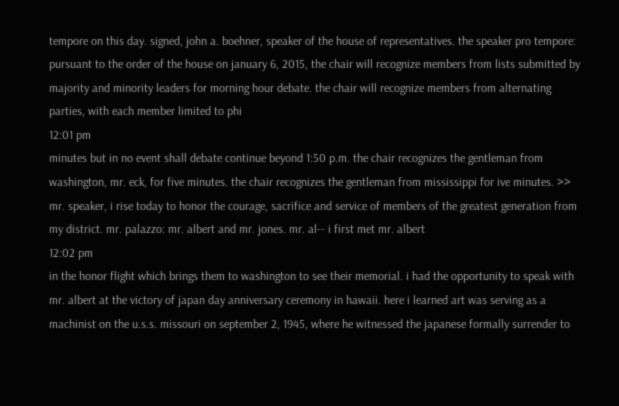tempore on this day. signed, john a. boehner, speaker of the house of representatives. the speaker pro tempore: pursuant to the order of the house on january 6, 2015, the chair will recognize members from lists submitted by majority and minority leaders for morning hour debate. the chair will recognize members from alternating parties, with each member limited to phi
12:01 pm
minutes but in no event shall debate continue beyond 1:50 p.m. the chair recognizes the gentleman from washington, mr. eck, for five minutes. the chair recognizes the gentleman from mississippi for ive minutes. >> mr. speaker, i rise today to honor the courage, sacrifice and service of members of the greatest generation from my district. mr. palazzo: mr. albert and mr. jones. mr. al-- i first met mr. albert
12:02 pm
in the honor flight which brings them to washington to see their memorial. i had the opportunity to speak with mr. albert at the victory of japan day anniversary ceremony in hawaii. here i learned art was serving as a machinist on the u.s.s. missouri on september 2, 1945, where he witnessed the japanese formally surrender to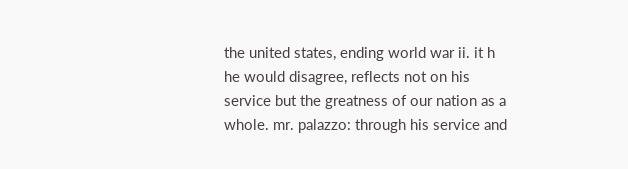the united states, ending world war ii. it h he would disagree, reflects not on his service but the greatness of our nation as a whole. mr. palazzo: through his service and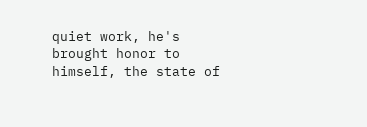quiet work, he's brought honor to himself, the state of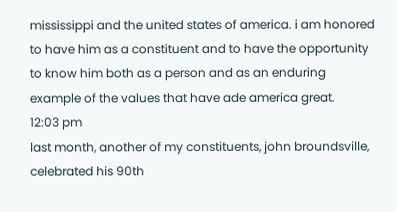mississippi and the united states of america. i am honored to have him as a constituent and to have the opportunity to know him both as a person and as an enduring example of the values that have ade america great.
12:03 pm
last month, another of my constituents, john broundsville, celebrated his 90th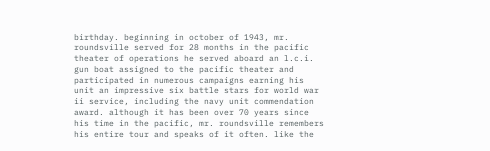birthday. beginning in october of 1943, mr. roundsville served for 28 months in the pacific theater of operations he served aboard an l.c.i. gun boat assigned to the pacific theater and participated in numerous campaigns earning his unit an impressive six battle stars for world war ii service, including the navy unit commendation award. although it has been over 70 years since his time in the pacific, mr. roundsville remembers his entire tour and speaks of it often. like the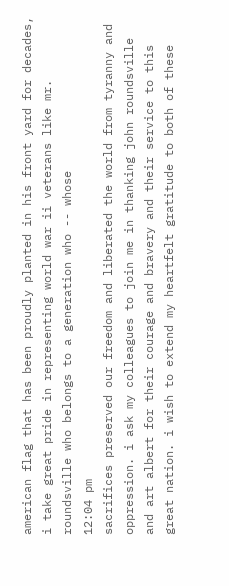american flag that has been proudly planted in his front yard for decades, i take great pride in representing world war ii veterans like mr. roundsville who belongs to a generation who -- whose
12:04 pm
sacrifices preserved our freedom and liberated the world from tyranny and oppression. i ask my colleagues to join me in thanking john roundsville and art albert for their courage and bravery and their service to this great nation. i wish to extend my heartfelt gratitude to both of these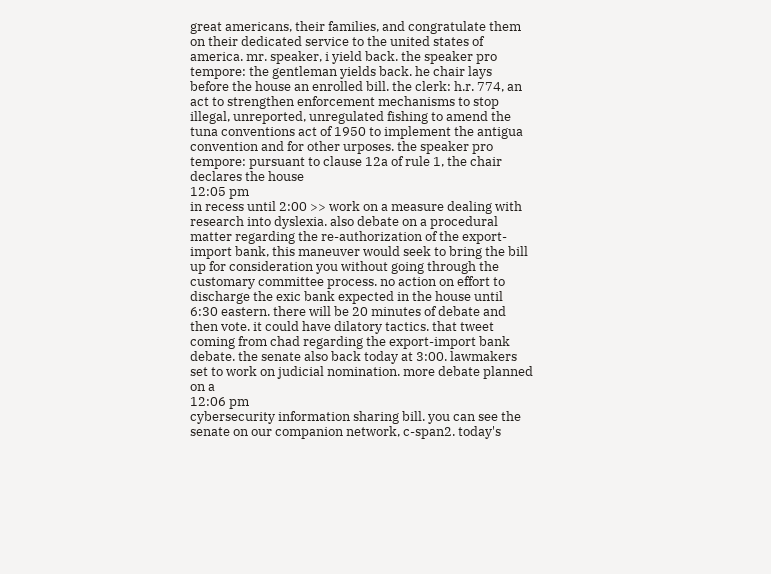great americans, their families, and congratulate them on their dedicated service to the united states of america. mr. speaker, i yield back. the speaker pro tempore: the gentleman yields back. he chair lays before the house an enrolled bill. the clerk: h.r. 774, an act to strengthen enforcement mechanisms to stop illegal, unreported, unregulated fishing to amend the tuna conventions act of 1950 to implement the antigua convention and for other urposes. the speaker pro tempore: pursuant to clause 12a of rule 1, the chair declares the house
12:05 pm
in recess until 2:00 >> work on a measure dealing with research into dyslexia. also debate on a procedural matter regarding the re-authorization of the export-import bank, this maneuver would seek to bring the bill up for consideration you without going through the customary committee process. no action on effort to discharge the exic bank expected in the house until 6:30 eastern. there will be 20 minutes of debate and then vote. it could have dilatory tactics. that tweet coming from chad regarding the export-import bank debate. the senate also back today at 3:00. lawmakers set to work on judicial nomination. more debate planned on a
12:06 pm
cybersecurity information sharing bill. you can see the senate on our companion network, c-span2. today's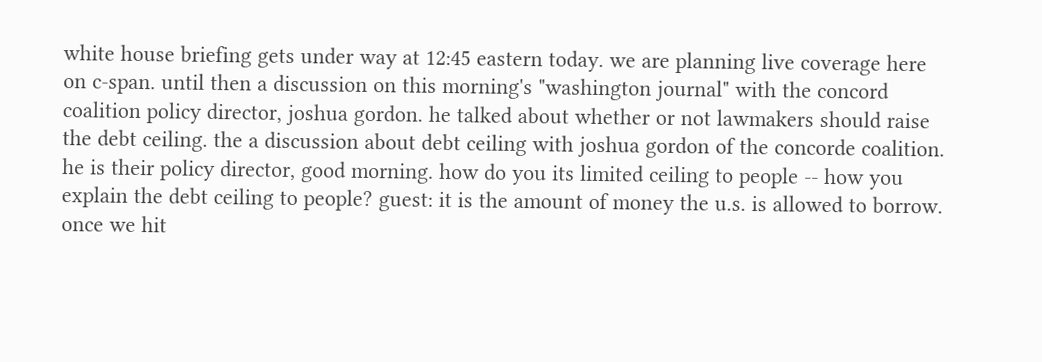white house briefing gets under way at 12:45 eastern today. we are planning live coverage here on c-span. until then a discussion on this morning's "washington journal" with the concord coalition policy director, joshua gordon. he talked about whether or not lawmakers should raise the debt ceiling. the a discussion about debt ceiling with joshua gordon of the concorde coalition. he is their policy director, good morning. how do you its limited ceiling to people -- how you explain the debt ceiling to people? guest: it is the amount of money the u.s. is allowed to borrow. once we hit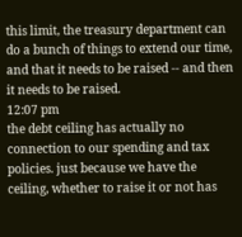this limit, the treasury department can do a bunch of things to extend our time, and that it needs to be raised -- and then it needs to be raised.
12:07 pm
the debt ceiling has actually no connection to our spending and tax policies. just because we have the ceiling, whether to raise it or not has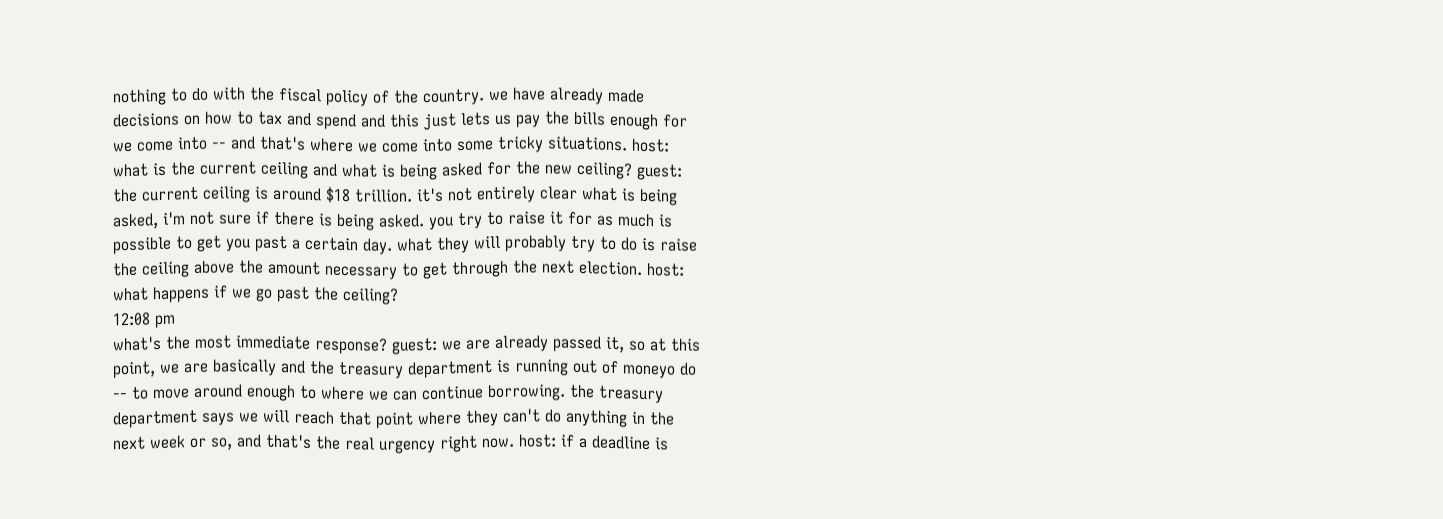nothing to do with the fiscal policy of the country. we have already made decisions on how to tax and spend and this just lets us pay the bills enough for we come into -- and that's where we come into some tricky situations. host: what is the current ceiling and what is being asked for the new ceiling? guest: the current ceiling is around $18 trillion. it's not entirely clear what is being asked, i'm not sure if there is being asked. you try to raise it for as much is possible to get you past a certain day. what they will probably try to do is raise the ceiling above the amount necessary to get through the next election. host: what happens if we go past the ceiling?
12:08 pm
what's the most immediate response? guest: we are already passed it, so at this point, we are basically and the treasury department is running out of moneyo do -- to move around enough to where we can continue borrowing. the treasury department says we will reach that point where they can't do anything in the next week or so, and that's the real urgency right now. host: if a deadline is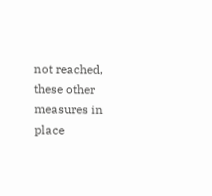not reached, these other measures in place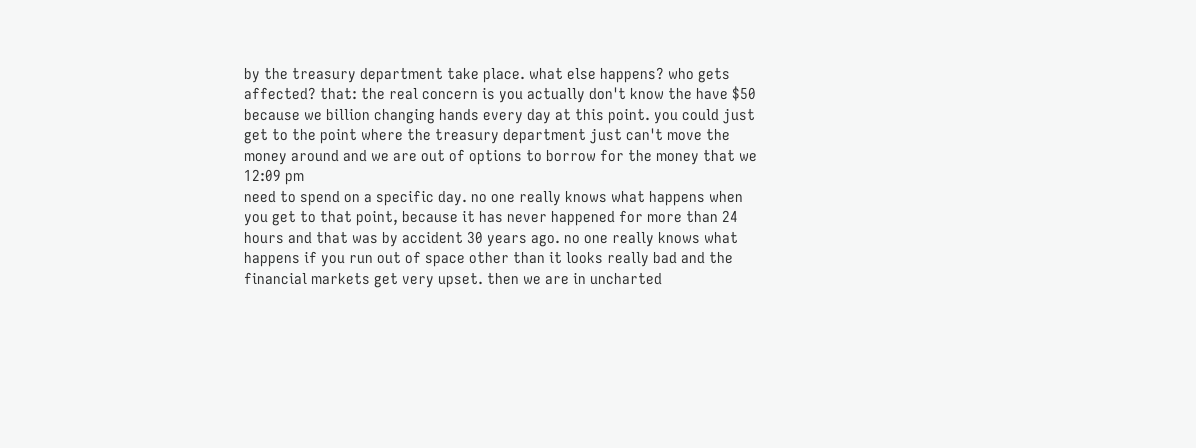by the treasury department take place. what else happens? who gets affected? that: the real concern is you actually don't know the have $50 because we billion changing hands every day at this point. you could just get to the point where the treasury department just can't move the money around and we are out of options to borrow for the money that we
12:09 pm
need to spend on a specific day. no one really knows what happens when you get to that point, because it has never happened for more than 24 hours and that was by accident 30 years ago. no one really knows what happens if you run out of space other than it looks really bad and the financial markets get very upset. then we are in uncharted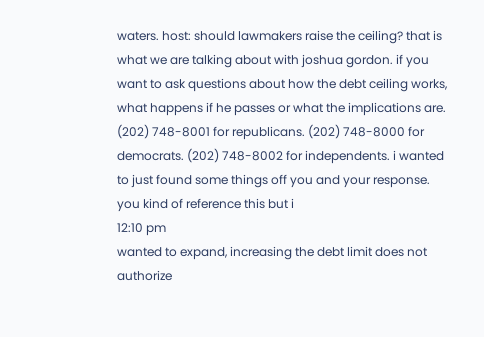waters. host: should lawmakers raise the ceiling? that is what we are talking about with joshua gordon. if you want to ask questions about how the debt ceiling works, what happens if he passes or what the implications are. (202) 748-8001 for republicans. (202) 748-8000 for democrats. (202) 748-8002 for independents. i wanted to just found some things off you and your response. you kind of reference this but i
12:10 pm
wanted to expand, increasing the debt limit does not authorize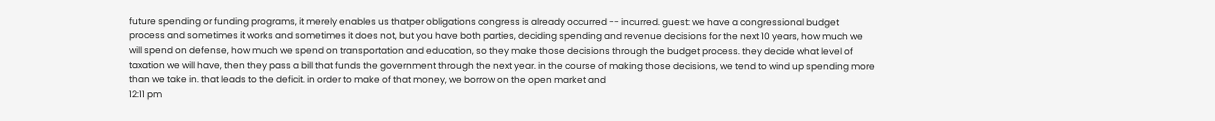future spending or funding programs, it merely enables us thatper obligations congress is already occurred -- incurred. guest: we have a congressional budget process and sometimes it works and sometimes it does not, but you have both parties, deciding spending and revenue decisions for the next 10 years, how much we will spend on defense, how much we spend on transportation and education, so they make those decisions through the budget process. they decide what level of taxation we will have, then they pass a bill that funds the government through the next year. in the course of making those decisions, we tend to wind up spending more than we take in. that leads to the deficit. in order to make of that money, we borrow on the open market and
12:11 pm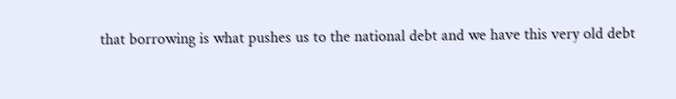that borrowing is what pushes us to the national debt and we have this very old debt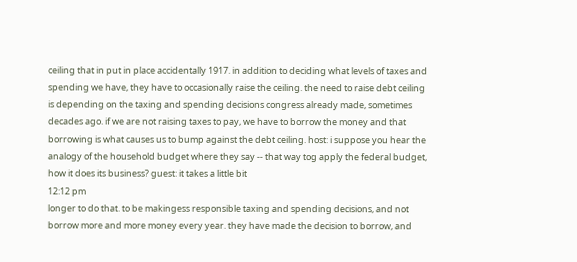ceiling that in put in place accidentally 1917. in addition to deciding what levels of taxes and spending we have, they have to occasionally raise the ceiling. the need to raise debt ceiling is depending on the taxing and spending decisions congress already made, sometimes decades ago. if we are not raising taxes to pay, we have to borrow the money and that borrowing is what causes us to bump against the debt ceiling. host: i suppose you hear the analogy of the household budget where they say -- that way tog apply the federal budget, how it does its business? guest: it takes a little bit
12:12 pm
longer to do that. to be makingess responsible taxing and spending decisions, and not borrow more and more money every year. they have made the decision to borrow, and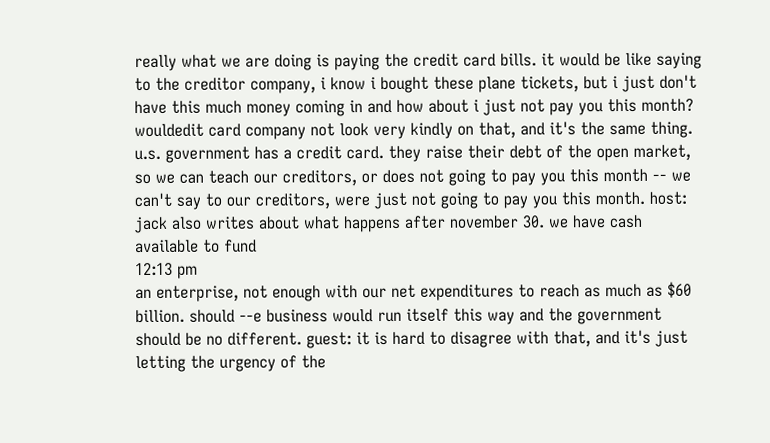really what we are doing is paying the credit card bills. it would be like saying to the creditor company, i know i bought these plane tickets, but i just don't have this much money coming in and how about i just not pay you this month? wouldedit card company not look very kindly on that, and it's the same thing. u.s. government has a credit card. they raise their debt of the open market, so we can teach our creditors, or does not going to pay you this month -- we can't say to our creditors, were just not going to pay you this month. host: jack also writes about what happens after november 30. we have cash available to fund
12:13 pm
an enterprise, not enough with our net expenditures to reach as much as $60 billion. should --e business would run itself this way and the government should be no different. guest: it is hard to disagree with that, and it's just letting the urgency of the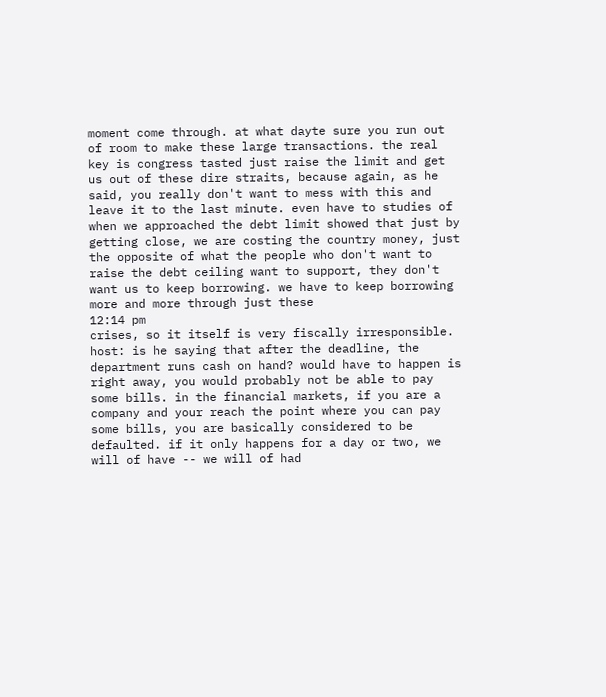moment come through. at what dayte sure you run out of room to make these large transactions. the real key is congress tasted just raise the limit and get us out of these dire straits, because again, as he said, you really don't want to mess with this and leave it to the last minute. even have to studies of when we approached the debt limit showed that just by getting close, we are costing the country money, just the opposite of what the people who don't want to raise the debt ceiling want to support, they don't want us to keep borrowing. we have to keep borrowing more and more through just these
12:14 pm
crises, so it itself is very fiscally irresponsible. host: is he saying that after the deadline, the department runs cash on hand? would have to happen is right away, you would probably not be able to pay some bills. in the financial markets, if you are a company and your reach the point where you can pay some bills, you are basically considered to be defaulted. if it only happens for a day or two, we will of have -- we will of had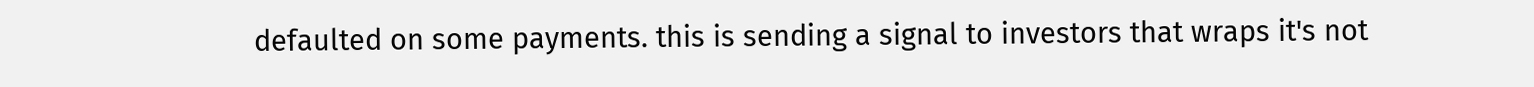defaulted on some payments. this is sending a signal to investors that wraps it's not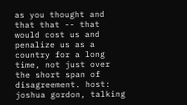as you thought and that that -- that would cost us and penalize us as a country for a long time, not just over the short span of disagreement. host: joshua gordon, talking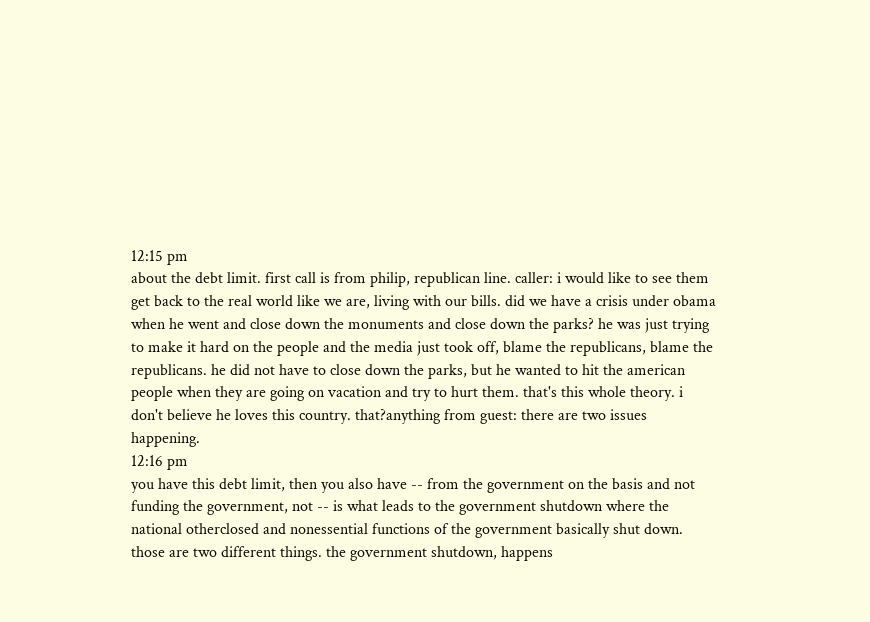12:15 pm
about the debt limit. first call is from philip, republican line. caller: i would like to see them get back to the real world like we are, living with our bills. did we have a crisis under obama when he went and close down the monuments and close down the parks? he was just trying to make it hard on the people and the media just took off, blame the republicans, blame the republicans. he did not have to close down the parks, but he wanted to hit the american people when they are going on vacation and try to hurt them. that's this whole theory. i don't believe he loves this country. that?anything from guest: there are two issues happening.
12:16 pm
you have this debt limit, then you also have -- from the government on the basis and not funding the government, not -- is what leads to the government shutdown where the national otherclosed and nonessential functions of the government basically shut down. those are two different things. the government shutdown, happens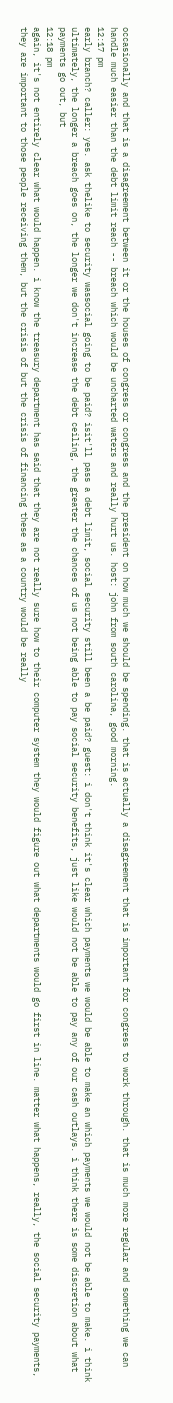occasionally and that is a disagreement between it or the houses of congress or congress and the president on how much we should be spending. that is actually a disagreement that is important for congress to work through. that is much more regular and something we can handle much easier than the debt limit reach -- breach which would be uncharted waters and really hurt us. host: john from south carolina, good morning.
12:17 pm
early branch? caller: yes. ask thelike to security wassocial going to be paid? isit'll pass a debt limit, social security still been a be paid? guest: i don't think it's clear which payments we would be able to make an which payments we would not be able to make. i think ultimately, the longer a breach goes on, the longer we don't increase the debt ceiling, the greater the chances of us not being able to pay social security benefits, just like would not be able to pay any of our cash outlays. i think there is some discretion about what payments go out, but
12:18 pm
again, it's not entirely clear what would happen. i know the treasury department has said that they are not really sure how to their computer system they would figure out what departments would go first in line. matter what happens, really, the social security payments, they are important to those people receiving them, but the crisis of but the crisis of financing these as a country would be really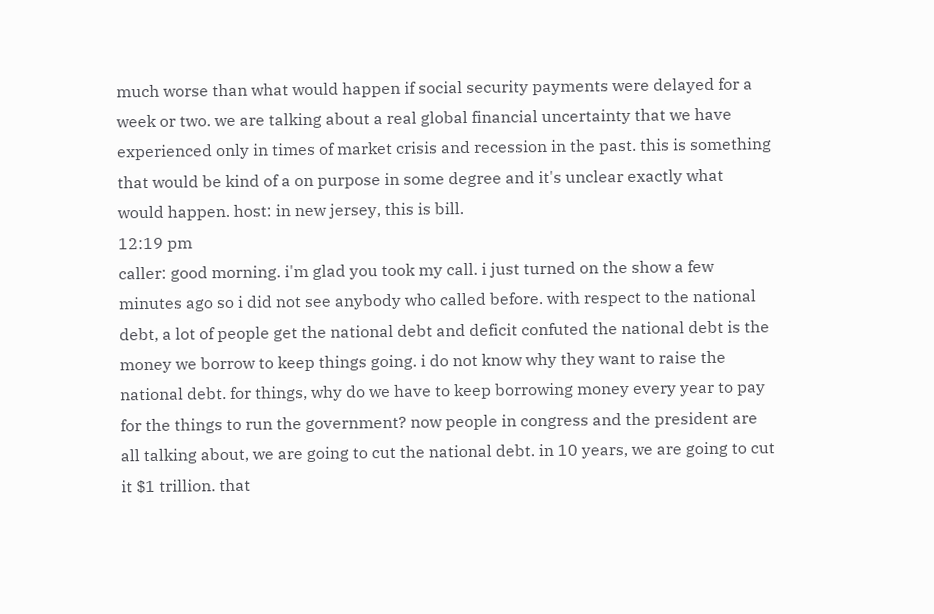much worse than what would happen if social security payments were delayed for a week or two. we are talking about a real global financial uncertainty that we have experienced only in times of market crisis and recession in the past. this is something that would be kind of a on purpose in some degree and it's unclear exactly what would happen. host: in new jersey, this is bill.
12:19 pm
caller: good morning. i'm glad you took my call. i just turned on the show a few minutes ago so i did not see anybody who called before. with respect to the national debt, a lot of people get the national debt and deficit confuted the national debt is the money we borrow to keep things going. i do not know why they want to raise the national debt. for things, why do we have to keep borrowing money every year to pay for the things to run the government? now people in congress and the president are all talking about, we are going to cut the national debt. in 10 years, we are going to cut it $1 trillion. that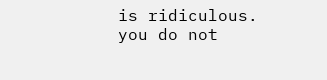is ridiculous. you do not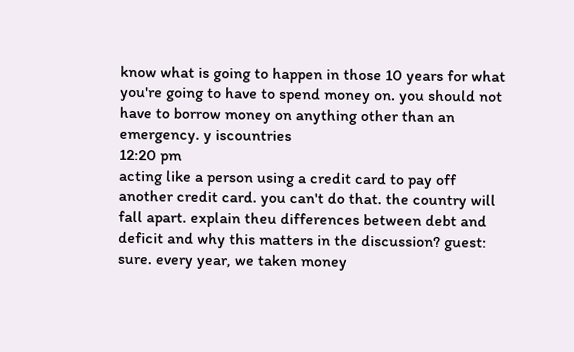know what is going to happen in those 10 years for what you're going to have to spend money on. you should not have to borrow money on anything other than an emergency. y iscountries
12:20 pm
acting like a person using a credit card to pay off another credit card. you can't do that. the country will fall apart. explain theu differences between debt and deficit and why this matters in the discussion? guest: sure. every year, we taken money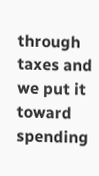through taxes and we put it toward spending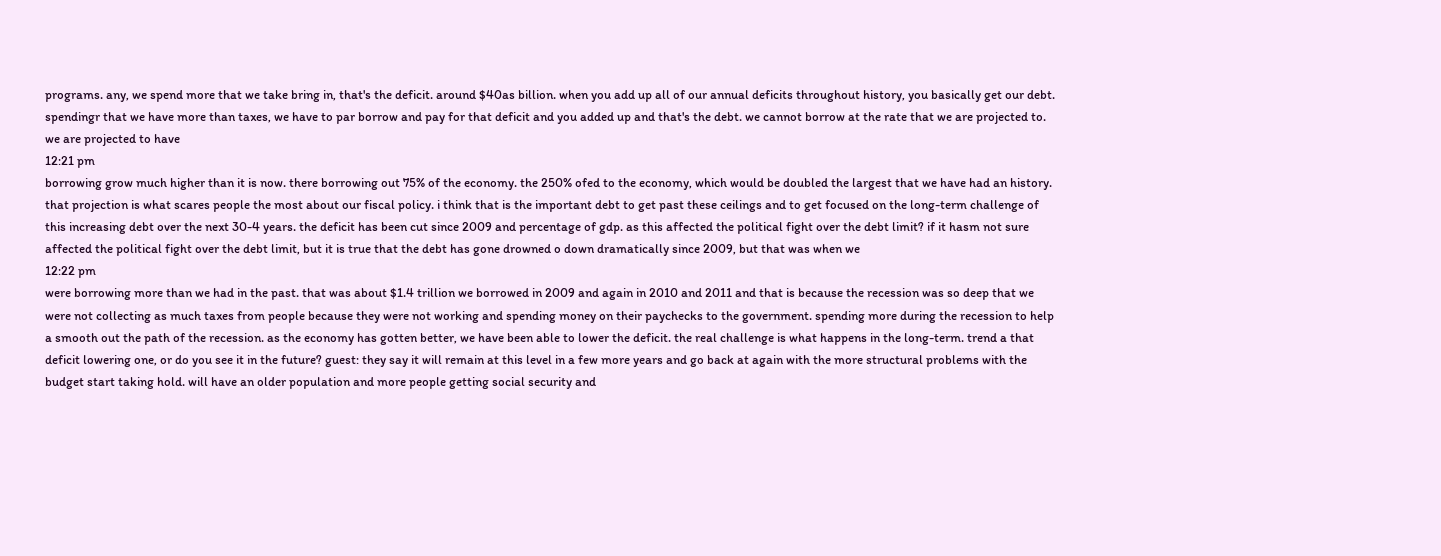programs. any, we spend more that we take bring in, that's the deficit. around $40as billion. when you add up all of our annual deficits throughout history, you basically get our debt. spendingr that we have more than taxes, we have to par borrow and pay for that deficit and you added up and that's the debt. we cannot borrow at the rate that we are projected to. we are projected to have
12:21 pm
borrowing grow much higher than it is now. there borrowing out 75% of the economy. the 250% ofed to the economy, which would be doubled the largest that we have had an history. that projection is what scares people the most about our fiscal policy. i think that is the important debt to get past these ceilings and to get focused on the long-term challenge of this increasing debt over the next 30-4 years. the deficit has been cut since 2009 and percentage of gdp. as this affected the political fight over the debt limit? if it hasm not sure affected the political fight over the debt limit, but it is true that the debt has gone drowned o down dramatically since 2009, but that was when we
12:22 pm
were borrowing more than we had in the past. that was about $1.4 trillion we borrowed in 2009 and again in 2010 and 2011 and that is because the recession was so deep that we were not collecting as much taxes from people because they were not working and spending money on their paychecks to the government. spending more during the recession to help a smooth out the path of the recession. as the economy has gotten better, we have been able to lower the deficit. the real challenge is what happens in the long-term. trend a that deficit lowering one, or do you see it in the future? guest: they say it will remain at this level in a few more years and go back at again with the more structural problems with the budget start taking hold. will have an older population and more people getting social security and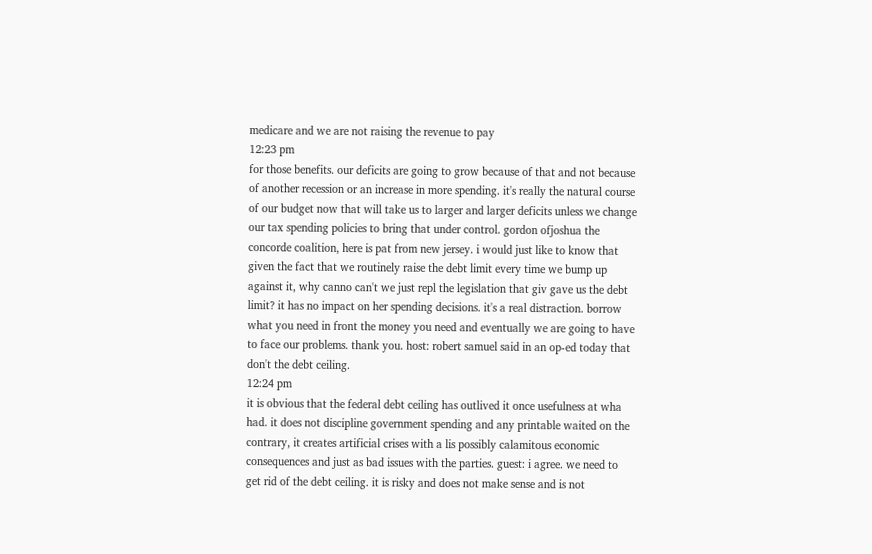medicare and we are not raising the revenue to pay
12:23 pm
for those benefits. our deficits are going to grow because of that and not because of another recession or an increase in more spending. it's really the natural course of our budget now that will take us to larger and larger deficits unless we change our tax spending policies to bring that under control. gordon ofjoshua the concorde coalition, here is pat from new jersey. i would just like to know that given the fact that we routinely raise the debt limit every time we bump up against it, why canno can't we just repl the legislation that giv gave us the debt limit? it has no impact on her spending decisions. it's a real distraction. borrow what you need in front the money you need and eventually we are going to have to face our problems. thank you. host: robert samuel said in an op-ed today that don't the debt ceiling.
12:24 pm
it is obvious that the federal debt ceiling has outlived it once usefulness at wha had. it does not discipline government spending and any printable waited on the contrary, it creates artificial crises with a lis possibly calamitous economic consequences and just as bad issues with the parties. guest: i agree. we need to get rid of the debt ceiling. it is risky and does not make sense and is not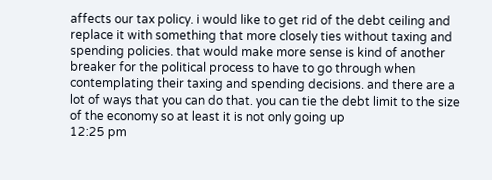affects our tax policy. i would like to get rid of the debt ceiling and replace it with something that more closely ties without taxing and spending policies. that would make more sense is kind of another breaker for the political process to have to go through when contemplating their taxing and spending decisions. and there are a lot of ways that you can do that. you can tie the debt limit to the size of the economy so at least it is not only going up
12:25 pm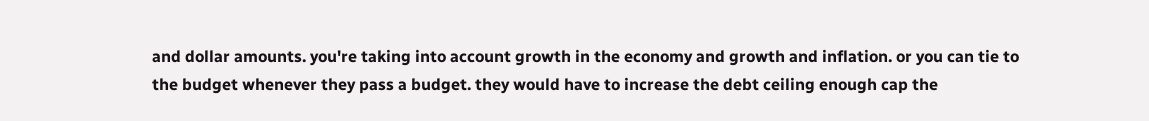and dollar amounts. you're taking into account growth in the economy and growth and inflation. or you can tie to the budget whenever they pass a budget. they would have to increase the debt ceiling enough cap the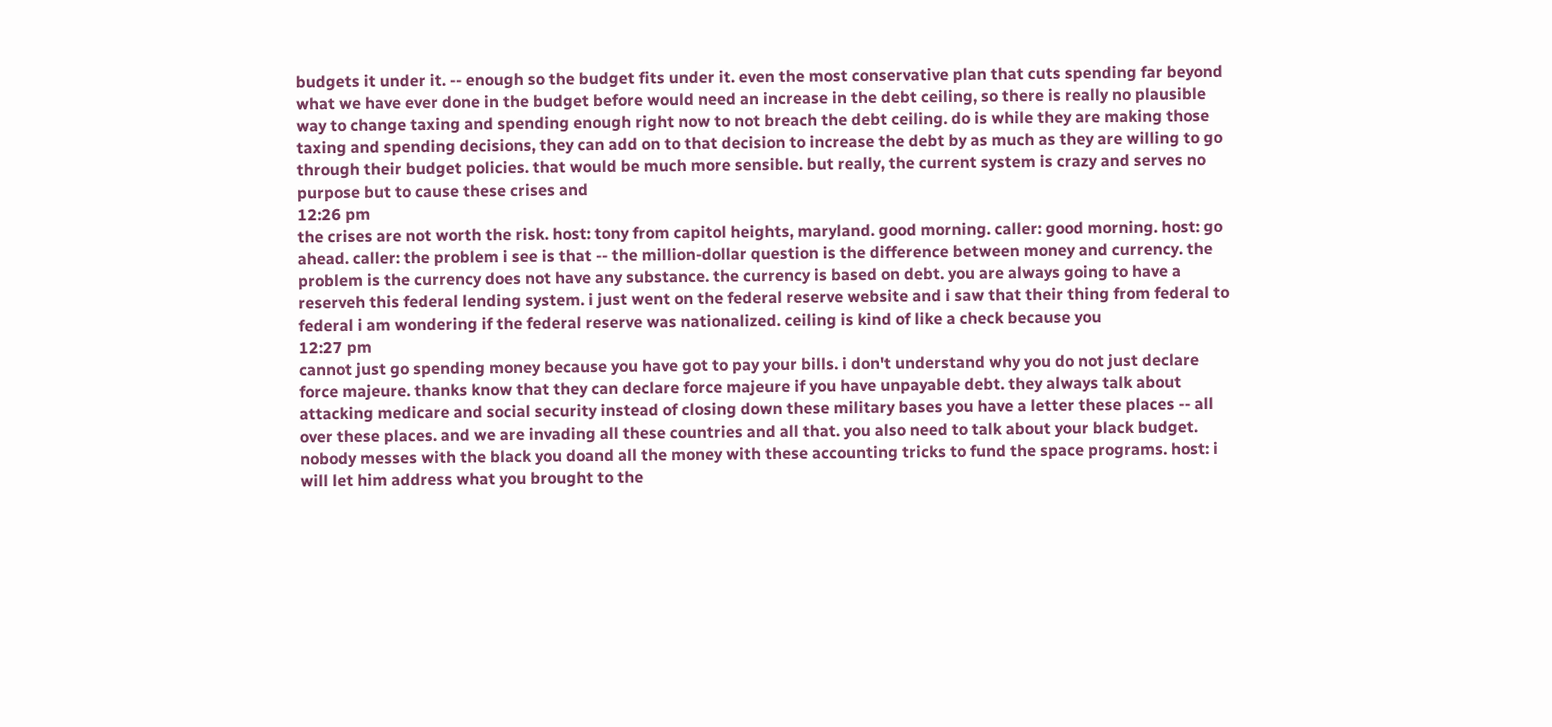budgets it under it. -- enough so the budget fits under it. even the most conservative plan that cuts spending far beyond what we have ever done in the budget before would need an increase in the debt ceiling, so there is really no plausible way to change taxing and spending enough right now to not breach the debt ceiling. do is while they are making those taxing and spending decisions, they can add on to that decision to increase the debt by as much as they are willing to go through their budget policies. that would be much more sensible. but really, the current system is crazy and serves no purpose but to cause these crises and
12:26 pm
the crises are not worth the risk. host: tony from capitol heights, maryland. good morning. caller: good morning. host: go ahead. caller: the problem i see is that -- the million-dollar question is the difference between money and currency. the problem is the currency does not have any substance. the currency is based on debt. you are always going to have a reserveh this federal lending system. i just went on the federal reserve website and i saw that their thing from federal to federal i am wondering if the federal reserve was nationalized. ceiling is kind of like a check because you
12:27 pm
cannot just go spending money because you have got to pay your bills. i don't understand why you do not just declare force majeure. thanks know that they can declare force majeure if you have unpayable debt. they always talk about attacking medicare and social security instead of closing down these military bases you have a letter these places -- all over these places. and we are invading all these countries and all that. you also need to talk about your black budget. nobody messes with the black you doand all the money with these accounting tricks to fund the space programs. host: i will let him address what you brought to the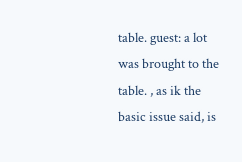table. guest: a lot was brought to the table. , as ik the basic issue said, is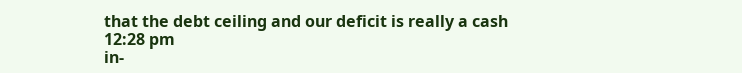that the debt ceiling and our deficit is really a cash
12:28 pm
in-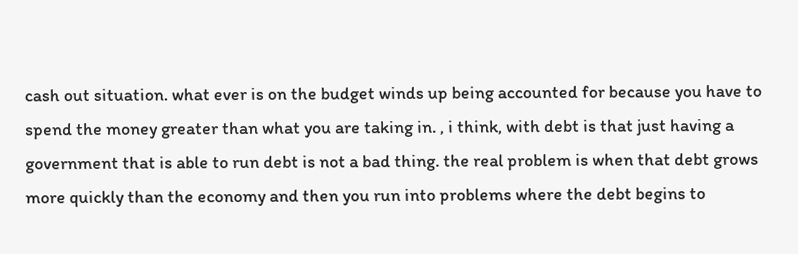cash out situation. what ever is on the budget winds up being accounted for because you have to spend the money greater than what you are taking in. , i think, with debt is that just having a government that is able to run debt is not a bad thing. the real problem is when that debt grows more quickly than the economy and then you run into problems where the debt begins to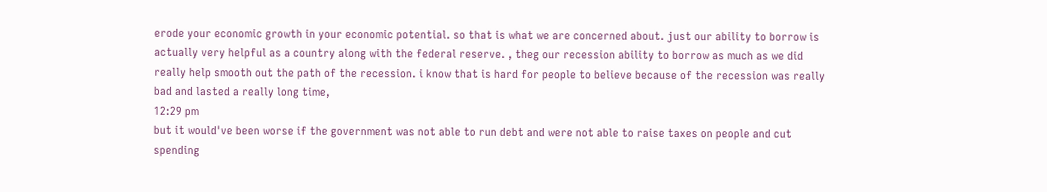erode your economic growth in your economic potential. so that is what we are concerned about. just our ability to borrow is actually very helpful as a country along with the federal reserve. , theg our recession ability to borrow as much as we did really help smooth out the path of the recession. i know that is hard for people to believe because of the recession was really bad and lasted a really long time,
12:29 pm
but it would've been worse if the government was not able to run debt and were not able to raise taxes on people and cut spending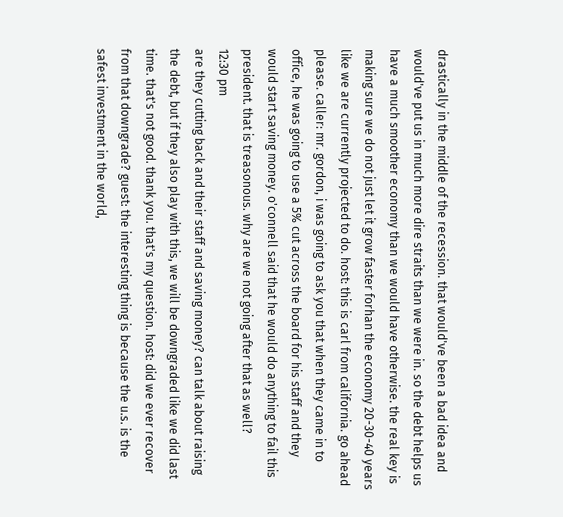drastically in the middle of the recession. that would've been a bad idea and would've put us in much more dire straits than we were in. so the debt helps us have a much smoother economy than we would have otherwise. the real key is making sure we do not just let it grow faster forhan the economy 20-30-40 years like we are currently projected to do. host: this is carl from california. go ahead please. caller: mr. gordon, i was going to ask you that when they came in to office, he was going to use a 5% cut across the board for his staff and they would start saving money. o'connell said that he would do anything to fail this president. that is treasonous. why are we not going after that as well?
12:30 pm
are they cutting back and their staff and saving money? can talk about raising the debt, but if they also play with this, we will be downgraded like we did last time. that's not good. thank you. that's my question. host: did we ever recover from that downgrade? guest: the interesting thing is because the u.s. is the safest investment in the world,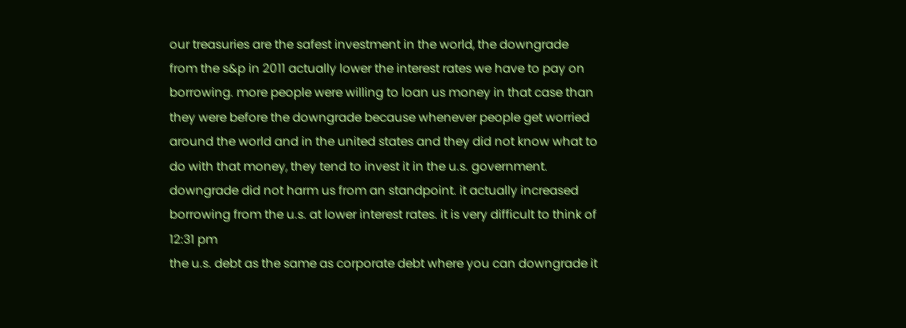our treasuries are the safest investment in the world, the downgrade from the s&p in 2011 actually lower the interest rates we have to pay on borrowing. more people were willing to loan us money in that case than they were before the downgrade because whenever people get worried around the world and in the united states and they did not know what to do with that money, they tend to invest it in the u.s. government. downgrade did not harm us from an standpoint. it actually increased borrowing from the u.s. at lower interest rates. it is very difficult to think of
12:31 pm
the u.s. debt as the same as corporate debt where you can downgrade it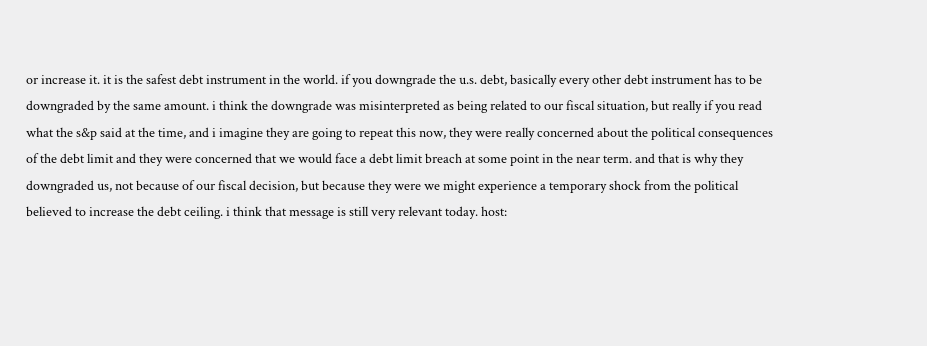or increase it. it is the safest debt instrument in the world. if you downgrade the u.s. debt, basically every other debt instrument has to be downgraded by the same amount. i think the downgrade was misinterpreted as being related to our fiscal situation, but really if you read what the s&p said at the time, and i imagine they are going to repeat this now, they were really concerned about the political consequences of the debt limit and they were concerned that we would face a debt limit breach at some point in the near term. and that is why they downgraded us, not because of our fiscal decision, but because they were we might experience a temporary shock from the political believed to increase the debt ceiling. i think that message is still very relevant today. host: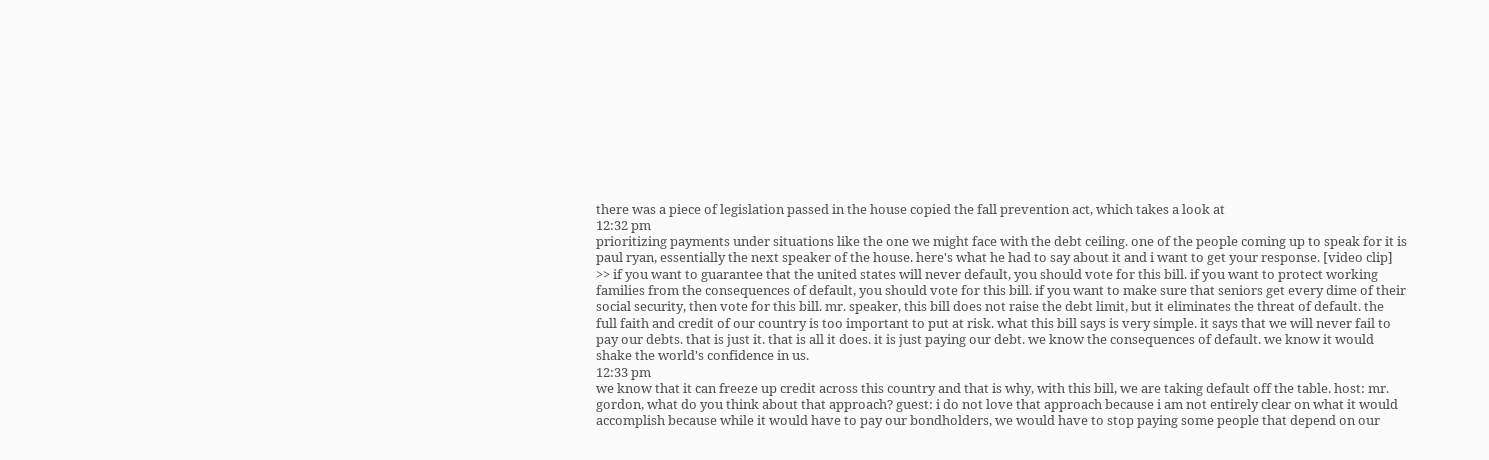there was a piece of legislation passed in the house copied the fall prevention act, which takes a look at
12:32 pm
prioritizing payments under situations like the one we might face with the debt ceiling. one of the people coming up to speak for it is paul ryan, essentially the next speaker of the house. here's what he had to say about it and i want to get your response. [video clip] >> if you want to guarantee that the united states will never default, you should vote for this bill. if you want to protect working families from the consequences of default, you should vote for this bill. if you want to make sure that seniors get every dime of their social security, then vote for this bill. mr. speaker, this bill does not raise the debt limit, but it eliminates the threat of default. the full faith and credit of our country is too important to put at risk. what this bill says is very simple. it says that we will never fail to pay our debts. that is just it. that is all it does. it is just paying our debt. we know the consequences of default. we know it would shake the world's confidence in us.
12:33 pm
we know that it can freeze up credit across this country and that is why, with this bill, we are taking default off the table. host: mr. gordon, what do you think about that approach? guest: i do not love that approach because i am not entirely clear on what it would accomplish because while it would have to pay our bondholders, we would have to stop paying some people that depend on our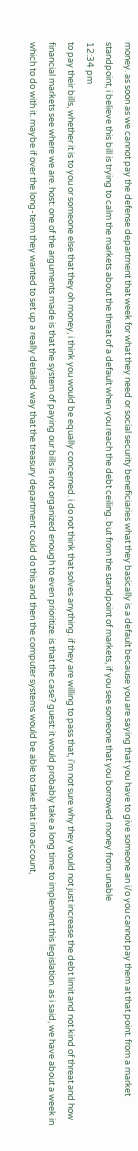money. as soon as we cannot pay the defense department that week for what they need or social security beneficiaries what they basically is a default because you are saying that you have to give someone an i/o you cannot pay them at that point. from a market standpoint, i believe this bill is trying to calm the markets about the threat of a default when you reach the debt ceiling. but from the standpoint of markets, if you see someone that you borrowed money from unable
12:34 pm
to pay their bills, whether it is to you or someone else that they oh money, i think you would be equally concerned. i do not think that solves anything. if they are willing to pass that, i'm not sure why they would not just increase the debt limit and not kind of threat and how financial markets see where we are. host: one of the arguments made is that the system of paying our bills is not organized enough to even prioritize. is that the case? guest: it would probably take a long time to implement this legislation. as i said, we have about a week in which to do with it. maybe if over the long-term they wanted to set up a really detailed way that the treasury department could do this and then the computer systems would be able to take that into account,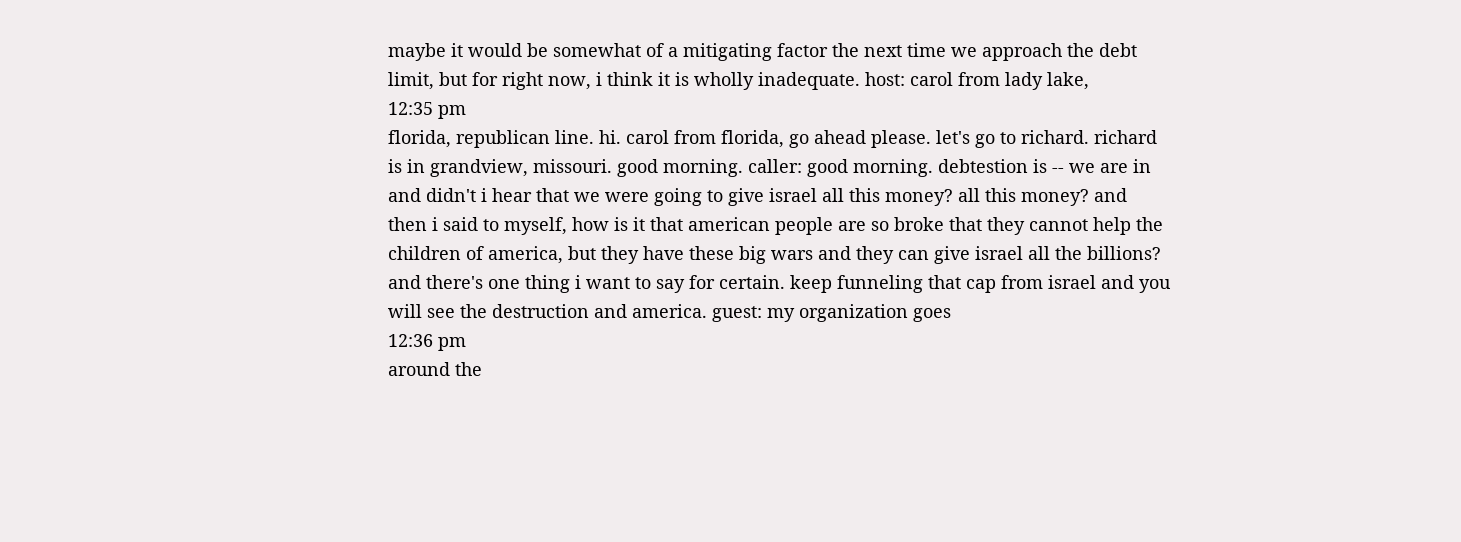maybe it would be somewhat of a mitigating factor the next time we approach the debt limit, but for right now, i think it is wholly inadequate. host: carol from lady lake,
12:35 pm
florida, republican line. hi. carol from florida, go ahead please. let's go to richard. richard is in grandview, missouri. good morning. caller: good morning. debtestion is -- we are in and didn't i hear that we were going to give israel all this money? all this money? and then i said to myself, how is it that american people are so broke that they cannot help the children of america, but they have these big wars and they can give israel all the billions? and there's one thing i want to say for certain. keep funneling that cap from israel and you will see the destruction and america. guest: my organization goes
12:36 pm
around the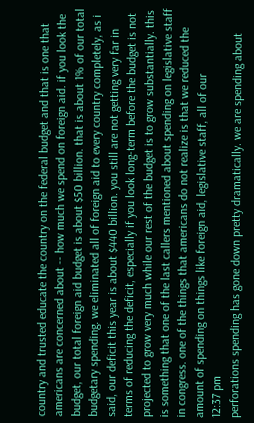country and trusted educate the country on the federal budget and that is one that americans are concerned about -- how much we spend on foreign aid. if you look the budget, our total foreign aid budget is about $50 billion. that is about 1% of our total budgetary spending. we eliminated all of foreign aid to every country completely, as i said, our deficit this year is about $440 billion. you still are not getting very far in terms of reducing the deficit, especially if you look long-term before the budget is not projected to grow very much while our rest of the budget is to grow substantially. this is something that one of the last callers mentioned about spending on legislative staff in congress. one of the things that americans do not realize is that we reduced the amount of spending on things like foreign aid, legislative staff, all of our
12:37 pm
perforations spending has gone down pretty dramatically. we are spending about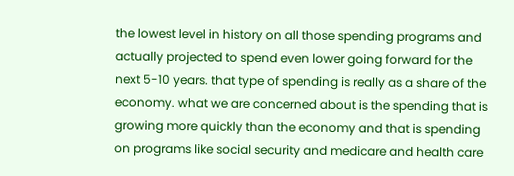the lowest level in history on all those spending programs and actually projected to spend even lower going forward for the next 5-10 years. that type of spending is really as a share of the economy. what we are concerned about is the spending that is growing more quickly than the economy and that is spending on programs like social security and medicare and health care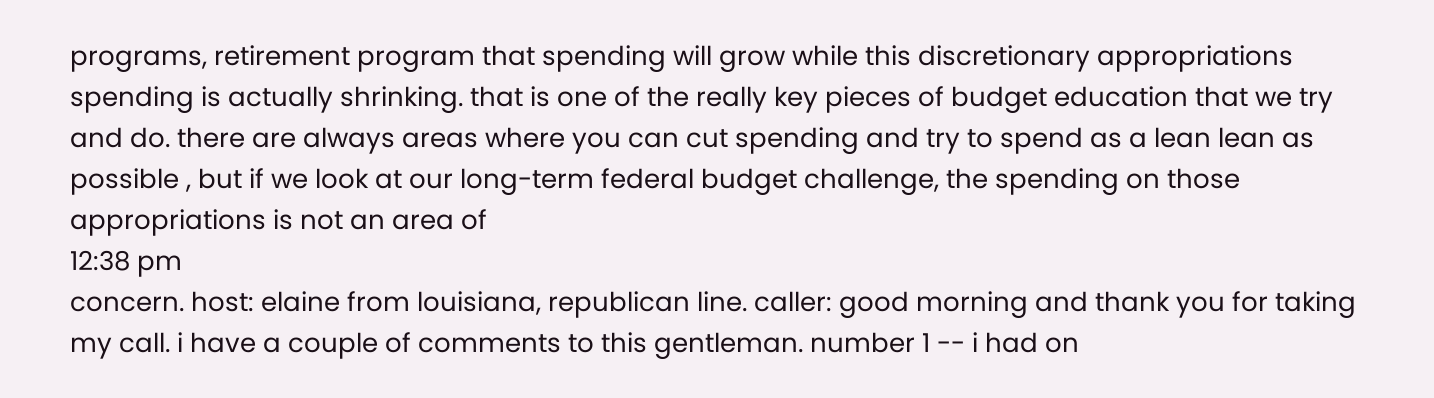programs, retirement program that spending will grow while this discretionary appropriations spending is actually shrinking. that is one of the really key pieces of budget education that we try and do. there are always areas where you can cut spending and try to spend as a lean lean as possible , but if we look at our long-term federal budget challenge, the spending on those appropriations is not an area of
12:38 pm
concern. host: elaine from louisiana, republican line. caller: good morning and thank you for taking my call. i have a couple of comments to this gentleman. number 1 -- i had on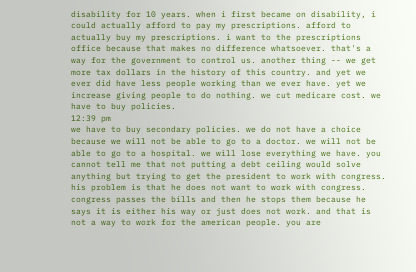disability for 10 years. when i first became on disability, i could actually afford to pay my prescriptions. afford to actually buy my prescriptions. i want to the prescriptions office because that makes no difference whatsoever. that's a way for the government to control us. another thing -- we get more tax dollars in the history of this country. and yet we ever did have less people working than we ever have. yet we increase giving people to do nothing. we cut medicare cost. we have to buy policies.
12:39 pm
we have to buy secondary policies. we do not have a choice because we will not be able to go to a doctor. we will not be able to go to a hospital. we will lose everything we have. you cannot tell me that not putting a debt ceiling would solve anything but trying to get the president to work with congress. his problem is that he does not want to work with congress. congress passes the bills and then he stops them because he says it is either his way or just does not work. and that is not a way to work for the american people. you are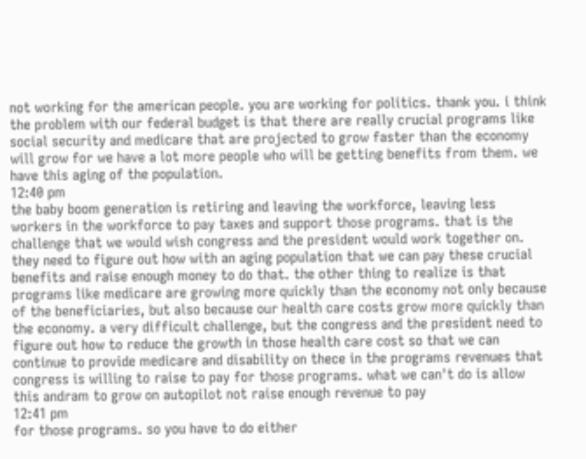not working for the american people. you are working for politics. thank you. i think the problem with our federal budget is that there are really crucial programs like social security and medicare that are projected to grow faster than the economy will grow for we have a lot more people who will be getting benefits from them. we have this aging of the population.
12:40 pm
the baby boom generation is retiring and leaving the workforce, leaving less workers in the workforce to pay taxes and support those programs. that is the challenge that we would wish congress and the president would work together on. they need to figure out how with an aging population that we can pay these crucial benefits and raise enough money to do that. the other thing to realize is that programs like medicare are growing more quickly than the economy not only because of the beneficiaries, but also because our health care costs grow more quickly than the economy. a very difficult challenge, but the congress and the president need to figure out how to reduce the growth in those health care cost so that we can continue to provide medicare and disability on thece in the programs revenues that congress is willing to raise to pay for those programs. what we can't do is allow this andram to grow on autopilot not raise enough revenue to pay
12:41 pm
for those programs. so you have to do either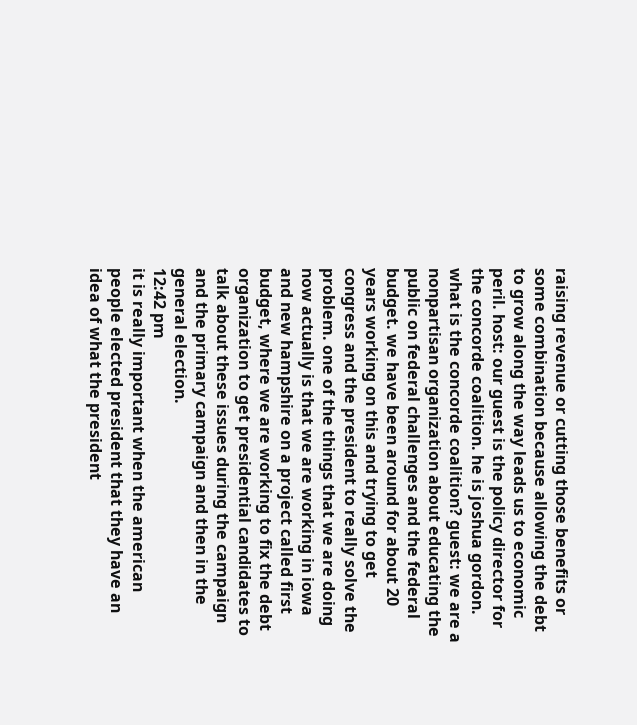raising revenue or cutting those benefits or some combination because allowing the debt to grow along the way leads us to economic peril. host: our guest is the policy director for the concorde coalition. he is joshua gordon. what is the concorde coalition? guest: we are a nonpartisan organization about educating the public on federal challenges and the federal budget. we have been around for about 20 years working on this and trying to get congress and the president to really solve the problem. one of the things that we are doing now actually is that we are working in iowa and new hampshire on a project called first budget, where we are working to fix the debt organization to get presidential candidates to talk about these issues during the campaign and the primary campaign and then in the general election.
12:42 pm
it is really important when the american people elected president that they have an idea of what the president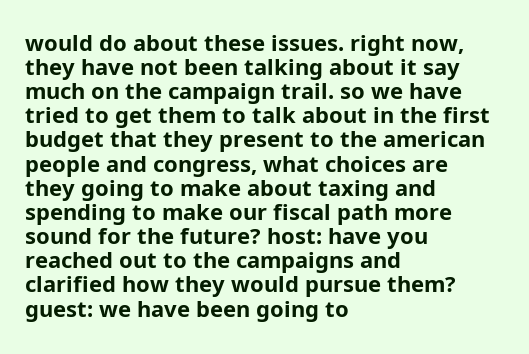would do about these issues. right now, they have not been talking about it say much on the campaign trail. so we have tried to get them to talk about in the first budget that they present to the american people and congress, what choices are they going to make about taxing and spending to make our fiscal path more sound for the future? host: have you reached out to the campaigns and clarified how they would pursue them? guest: we have been going to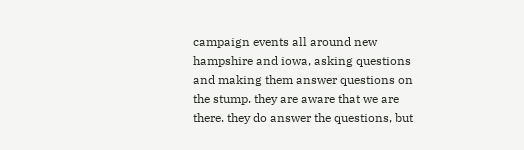campaign events all around new hampshire and iowa, asking questions and making them answer questions on the stump. they are aware that we are there. they do answer the questions, but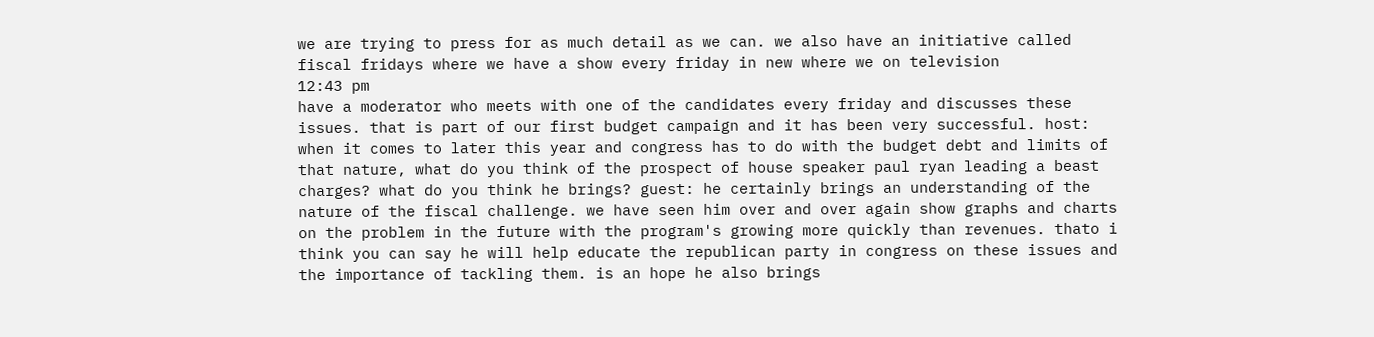we are trying to press for as much detail as we can. we also have an initiative called fiscal fridays where we have a show every friday in new where we on television
12:43 pm
have a moderator who meets with one of the candidates every friday and discusses these issues. that is part of our first budget campaign and it has been very successful. host: when it comes to later this year and congress has to do with the budget debt and limits of that nature, what do you think of the prospect of house speaker paul ryan leading a beast charges? what do you think he brings? guest: he certainly brings an understanding of the nature of the fiscal challenge. we have seen him over and over again show graphs and charts on the problem in the future with the program's growing more quickly than revenues. thato i think you can say he will help educate the republican party in congress on these issues and the importance of tackling them. is an hope he also brings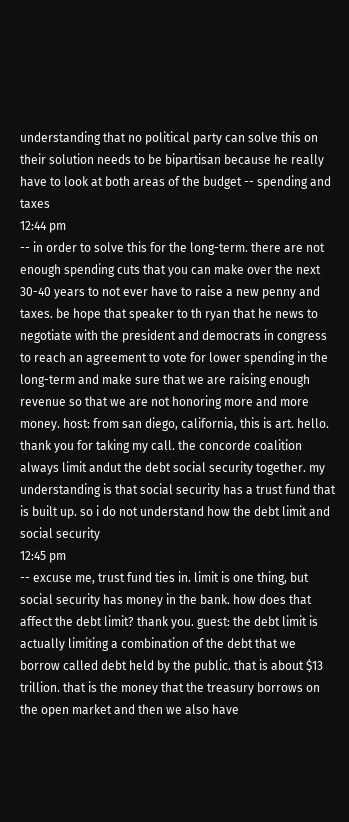understanding that no political party can solve this on their solution needs to be bipartisan because he really have to look at both areas of the budget -- spending and taxes
12:44 pm
-- in order to solve this for the long-term. there are not enough spending cuts that you can make over the next 30-40 years to not ever have to raise a new penny and taxes. be hope that speaker to th ryan that he news to negotiate with the president and democrats in congress to reach an agreement to vote for lower spending in the long-term and make sure that we are raising enough revenue so that we are not honoring more and more money. host: from san diego, california, this is art. hello. thank you for taking my call. the concorde coalition always limit andut the debt social security together. my understanding is that social security has a trust fund that is built up. so i do not understand how the debt limit and social security
12:45 pm
-- excuse me, trust fund ties in. limit is one thing, but social security has money in the bank. how does that affect the debt limit? thank you. guest: the debt limit is actually limiting a combination of the debt that we borrow called debt held by the public. that is about $13 trillion. that is the money that the treasury borrows on the open market and then we also have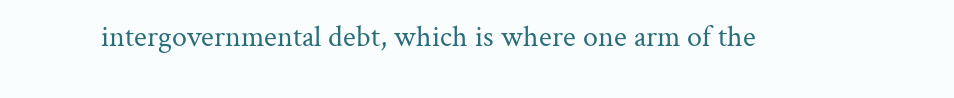intergovernmental debt, which is where one arm of the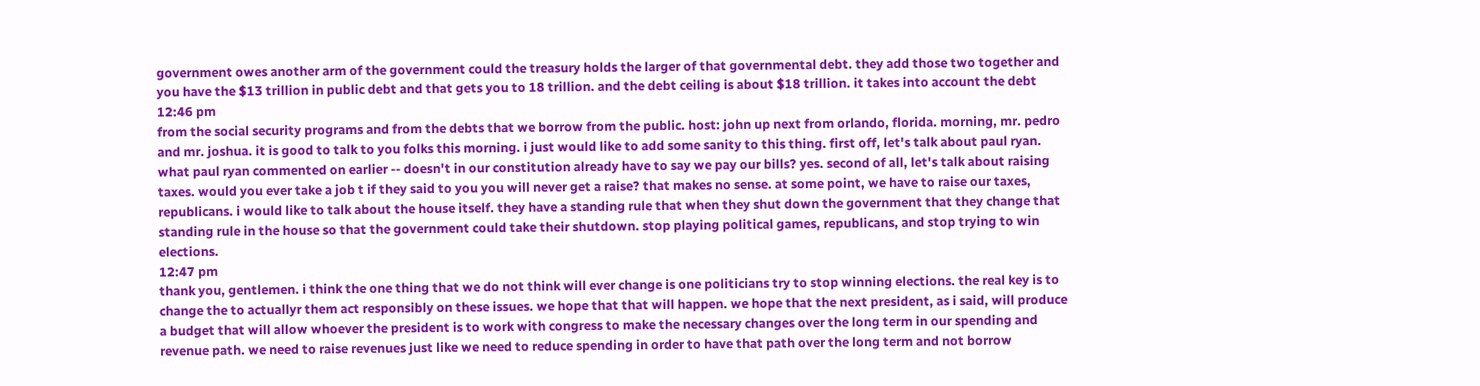government owes another arm of the government could the treasury holds the larger of that governmental debt. they add those two together and you have the $13 trillion in public debt and that gets you to 18 trillion. and the debt ceiling is about $18 trillion. it takes into account the debt
12:46 pm
from the social security programs and from the debts that we borrow from the public. host: john up next from orlando, florida. morning, mr. pedro and mr. joshua. it is good to talk to you folks this morning. i just would like to add some sanity to this thing. first off, let's talk about paul ryan. what paul ryan commented on earlier -- doesn't in our constitution already have to say we pay our bills? yes. second of all, let's talk about raising taxes. would you ever take a job t if they said to you you will never get a raise? that makes no sense. at some point, we have to raise our taxes, republicans. i would like to talk about the house itself. they have a standing rule that when they shut down the government that they change that standing rule in the house so that the government could take their shutdown. stop playing political games, republicans, and stop trying to win elections.
12:47 pm
thank you, gentlemen. i think the one thing that we do not think will ever change is one politicians try to stop winning elections. the real key is to change the to actuallyr them act responsibly on these issues. we hope that that will happen. we hope that the next president, as i said, will produce a budget that will allow whoever the president is to work with congress to make the necessary changes over the long term in our spending and revenue path. we need to raise revenues just like we need to reduce spending in order to have that path over the long term and not borrow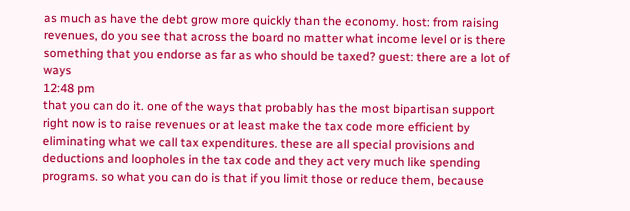as much as have the debt grow more quickly than the economy. host: from raising revenues, do you see that across the board no matter what income level or is there something that you endorse as far as who should be taxed? guest: there are a lot of ways
12:48 pm
that you can do it. one of the ways that probably has the most bipartisan support right now is to raise revenues or at least make the tax code more efficient by eliminating what we call tax expenditures. these are all special provisions and deductions and loopholes in the tax code and they act very much like spending programs. so what you can do is that if you limit those or reduce them, because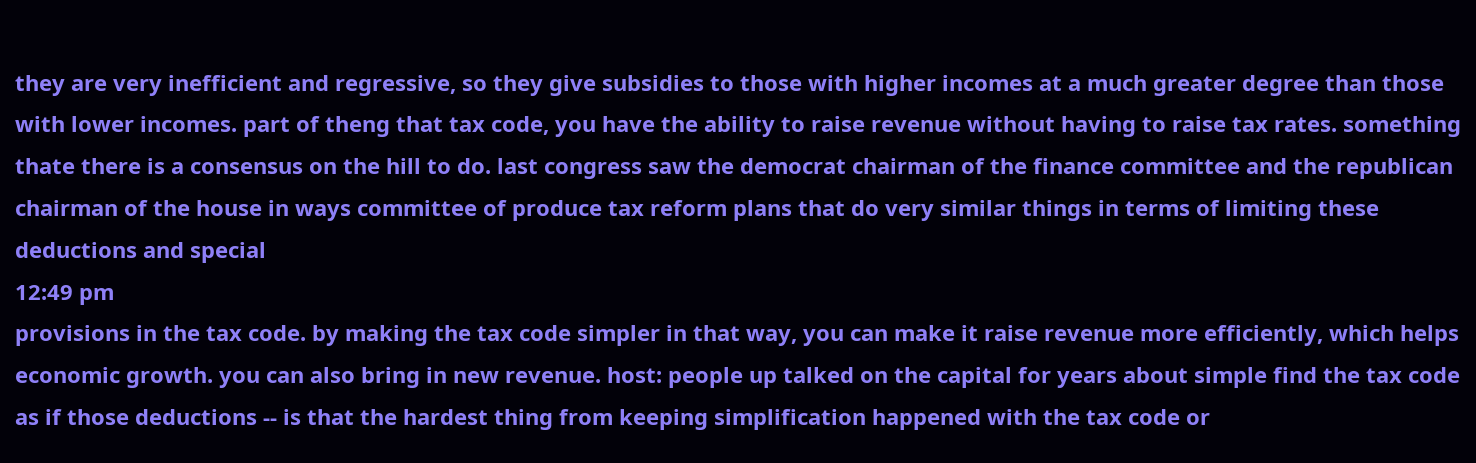they are very inefficient and regressive, so they give subsidies to those with higher incomes at a much greater degree than those with lower incomes. part of theng that tax code, you have the ability to raise revenue without having to raise tax rates. something thate there is a consensus on the hill to do. last congress saw the democrat chairman of the finance committee and the republican chairman of the house in ways committee of produce tax reform plans that do very similar things in terms of limiting these deductions and special
12:49 pm
provisions in the tax code. by making the tax code simpler in that way, you can make it raise revenue more efficiently, which helps economic growth. you can also bring in new revenue. host: people up talked on the capital for years about simple find the tax code as if those deductions -- is that the hardest thing from keeping simplification happened with the tax code or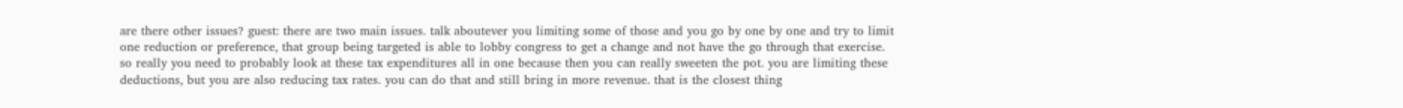are there other issues? guest: there are two main issues. talk aboutever you limiting some of those and you go by one by one and try to limit one reduction or preference, that group being targeted is able to lobby congress to get a change and not have the go through that exercise. so really you need to probably look at these tax expenditures all in one because then you can really sweeten the pot. you are limiting these deductions, but you are also reducing tax rates. you can do that and still bring in more revenue. that is the closest thing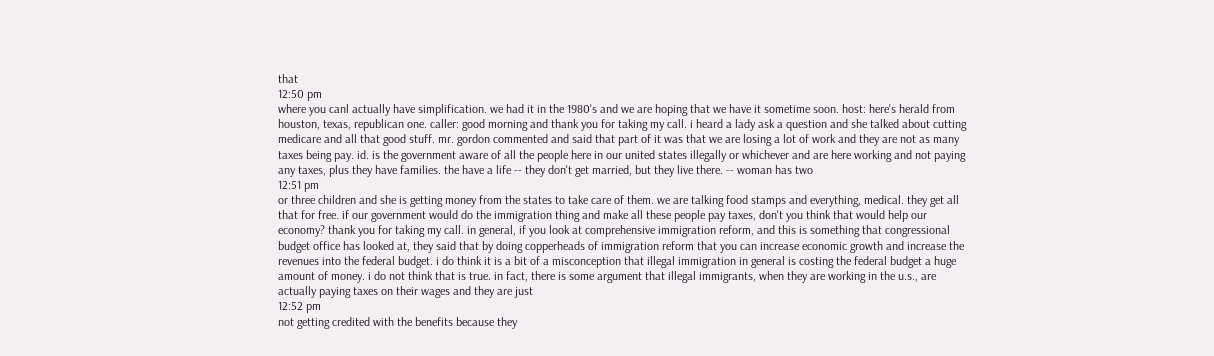that
12:50 pm
where you canl actually have simplification. we had it in the 1980's and we are hoping that we have it sometime soon. host: here's herald from houston, texas, republican one. caller: good morning and thank you for taking my call. i heard a lady ask a question and she talked about cutting medicare and all that good stuff. mr. gordon commented and said that part of it was that we are losing a lot of work and they are not as many taxes being pay. id. is the government aware of all the people here in our united states illegally or whichever and are here working and not paying any taxes, plus they have families. the have a life -- they don't get married, but they live there. -- woman has two
12:51 pm
or three children and she is getting money from the states to take care of them. we are talking food stamps and everything, medical. they get all that for free. if our government would do the immigration thing and make all these people pay taxes, don't you think that would help our economy? thank you for taking my call. in general, if you look at comprehensive immigration reform, and this is something that congressional budget office has looked at, they said that by doing copperheads of immigration reform that you can increase economic growth and increase the revenues into the federal budget. i do think it is a bit of a misconception that illegal immigration in general is costing the federal budget a huge amount of money. i do not think that is true. in fact, there is some argument that illegal immigrants, when they are working in the u.s., are actually paying taxes on their wages and they are just
12:52 pm
not getting credited with the benefits because they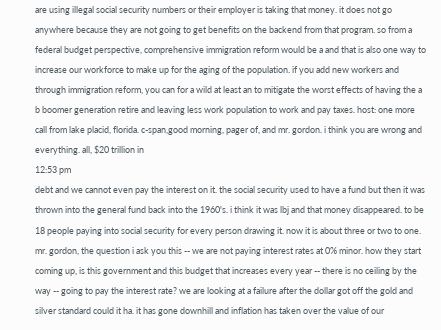are using illegal social security numbers or their employer is taking that money. it does not go anywhere because they are not going to get benefits on the backend from that program. so from a federal budget perspective, comprehensive immigration reform would be a and that is also one way to increase our workforce to make up for the aging of the population. if you add new workers and through immigration reform, you can for a wild at least an to mitigate the worst effects of having the a b boomer generation retire and leaving less work population to work and pay taxes. host: one more call from lake placid, florida. c-span,good morning, pager of, and mr. gordon. i think you are wrong and everything. all, $20 trillion in
12:53 pm
debt and we cannot even pay the interest on it. the social security used to have a fund but then it was thrown into the general fund back into the 1960's. i think it was lbj and that money disappeared. to be 18 people paying into social security for every person drawing it. now it is about three or two to one. mr. gordon, the question i ask you this -- we are not paying interest rates at 0% minor. how they start coming up, is this government and this budget that increases every year -- there is no ceiling by the way -- going to pay the interest rate? we are looking at a failure after the dollar got off the gold and silver standard could it ha. it has gone downhill and inflation has taken over the value of our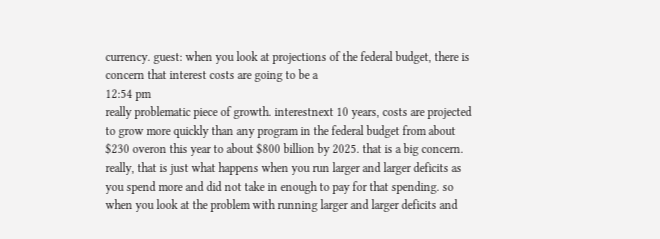currency. guest: when you look at projections of the federal budget, there is concern that interest costs are going to be a
12:54 pm
really problematic piece of growth. interestnext 10 years, costs are projected to grow more quickly than any program in the federal budget from about $230 overon this year to about $800 billion by 2025. that is a big concern. really, that is just what happens when you run larger and larger deficits as you spend more and did not take in enough to pay for that spending. so when you look at the problem with running larger and larger deficits and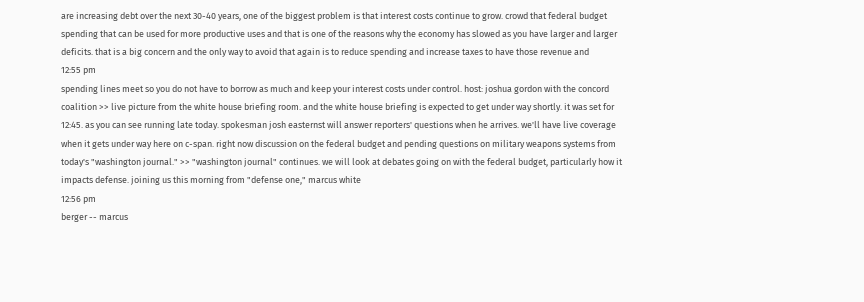are increasing debt over the next 30-40 years, one of the biggest problem is that interest costs continue to grow. crowd that federal budget spending that can be used for more productive uses and that is one of the reasons why the economy has slowed as you have larger and larger deficits. that is a big concern and the only way to avoid that again is to reduce spending and increase taxes to have those revenue and
12:55 pm
spending lines meet so you do not have to borrow as much and keep your interest costs under control. host: joshua gordon with the concord coalition >> live picture from the white house briefing room. and the white house briefing is expected to get under way shortly. it was set for 12:45. as you can see running late today. spokesman josh easternst will answer reporters' questions when he arrives. we'll have live coverage when it gets under way here on c-span. right now discussion on the federal budget and pending questions on military weapons systems from today's "washington journal." >> "washington journal" continues. we will look at debates going on with the federal budget, particularly how it impacts defense. joining us this morning from "defense one," marcus white
12:56 pm
berger -- marcus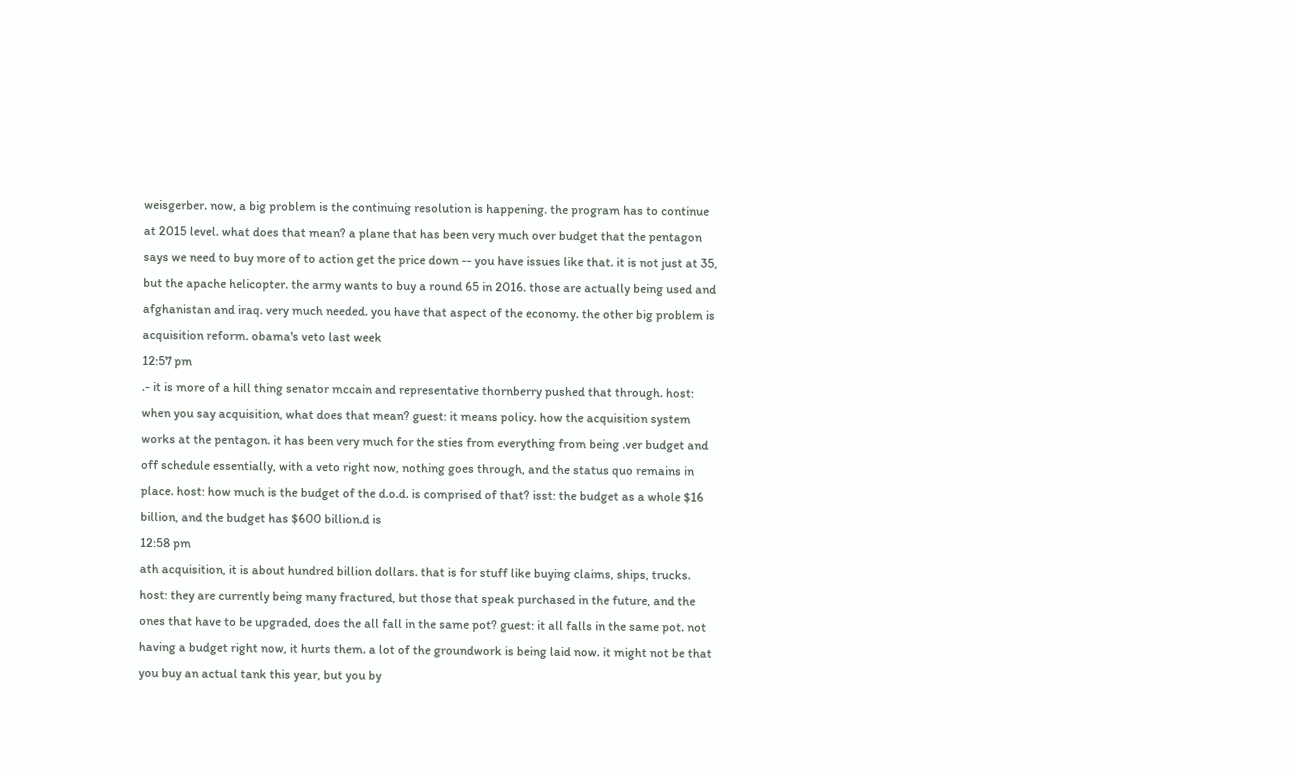weisgerber. now, a big problem is the continuing resolution is happening. the program has to continue at 2015 level. what does that mean? a plane that has been very much over budget that the pentagon says we need to buy more of to action get the price down -- you have issues like that. it is not just at 35, but the apache helicopter. the army wants to buy a round 65 in 2016. those are actually being used and afghanistan and iraq. very much needed. you have that aspect of the economy. the other big problem is acquisition reform. obama's veto last week
12:57 pm
.- it is more of a hill thing senator mccain and representative thornberry pushed that through. host: when you say acquisition, what does that mean? guest: it means policy. how the acquisition system works at the pentagon. it has been very much for the sties from everything from being .ver budget and off schedule essentially, with a veto right now, nothing goes through, and the status quo remains in place. host: how much is the budget of the d.o.d. is comprised of that? isst: the budget as a whole $16 billion, and the budget has $600 billion.d is
12:58 pm
ath acquisition, it is about hundred billion dollars. that is for stuff like buying claims, ships, trucks. host: they are currently being many fractured, but those that speak purchased in the future, and the ones that have to be upgraded, does the all fall in the same pot? guest: it all falls in the same pot. not having a budget right now, it hurts them. a lot of the groundwork is being laid now. it might not be that you buy an actual tank this year, but you by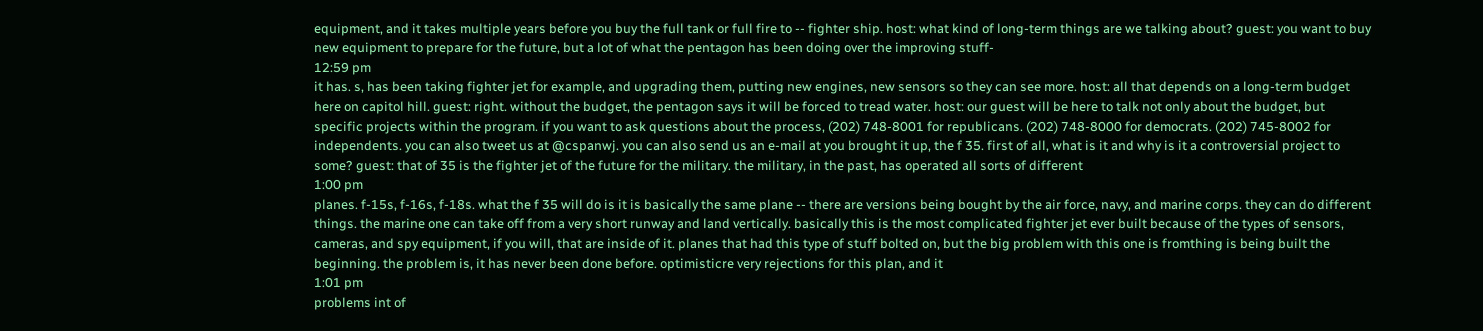equipment, and it takes multiple years before you buy the full tank or full fire to -- fighter ship. host: what kind of long-term things are we talking about? guest: you want to buy new equipment to prepare for the future, but a lot of what the pentagon has been doing over the improving stuff-
12:59 pm
it has. s, has been taking fighter jet for example, and upgrading them, putting new engines, new sensors so they can see more. host: all that depends on a long-term budget here on capitol hill. guest: right. without the budget, the pentagon says it will be forced to tread water. host: our guest will be here to talk not only about the budget, but specific projects within the program. if you want to ask questions about the process, (202) 748-8001 for republicans. (202) 748-8000 for democrats. (202) 745-8002 for independents. you can also tweet us at @cspanwj. you can also send us an e-mail at you brought it up, the f 35. first of all, what is it and why is it a controversial project to some? guest: that of 35 is the fighter jet of the future for the military. the military, in the past, has operated all sorts of different
1:00 pm
planes. f-15s, f-16s, f-18s. what the f 35 will do is it is basically the same plane -- there are versions being bought by the air force, navy, and marine corps. they can do different things. the marine one can take off from a very short runway and land vertically. basically this is the most complicated fighter jet ever built because of the types of sensors, cameras, and spy equipment, if you will, that are inside of it. planes that had this type of stuff bolted on, but the big problem with this one is fromthing is being built the beginning. the problem is, it has never been done before. optimisticre very rejections for this plan, and it
1:01 pm
problems int of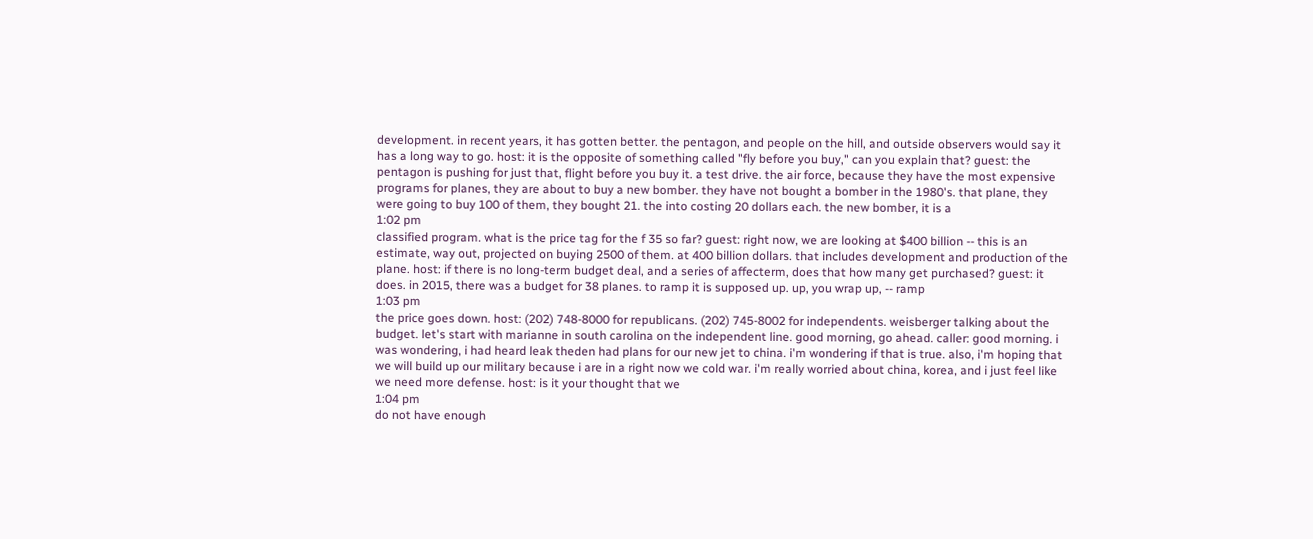development. in recent years, it has gotten better. the pentagon, and people on the hill, and outside observers would say it has a long way to go. host: it is the opposite of something called "fly before you buy," can you explain that? guest: the pentagon is pushing for just that, flight before you buy it. a test drive. the air force, because they have the most expensive programs for planes, they are about to buy a new bomber. they have not bought a bomber in the 1980's. that plane, they were going to buy 100 of them, they bought 21. the into costing 20 dollars each. the new bomber, it is a
1:02 pm
classified program. what is the price tag for the f 35 so far? guest: right now, we are looking at $400 billion -- this is an estimate, way out, projected on buying 2500 of them. at 400 billion dollars. that includes development and production of the plane. host: if there is no long-term budget deal, and a series of affecterm, does that how many get purchased? guest: it does. in 2015, there was a budget for 38 planes. to ramp it is supposed up. up, you wrap up, -- ramp
1:03 pm
the price goes down. host: (202) 748-8000 for republicans. (202) 745-8002 for independents. weisberger talking about the budget. let's start with marianne in south carolina on the independent line. good morning, go ahead. caller: good morning. i was wondering, i had heard leak theden had plans for our new jet to china. i'm wondering if that is true. also, i'm hoping that we will build up our military because i are in a right now we cold war. i'm really worried about china, korea, and i just feel like we need more defense. host: is it your thought that we
1:04 pm
do not have enough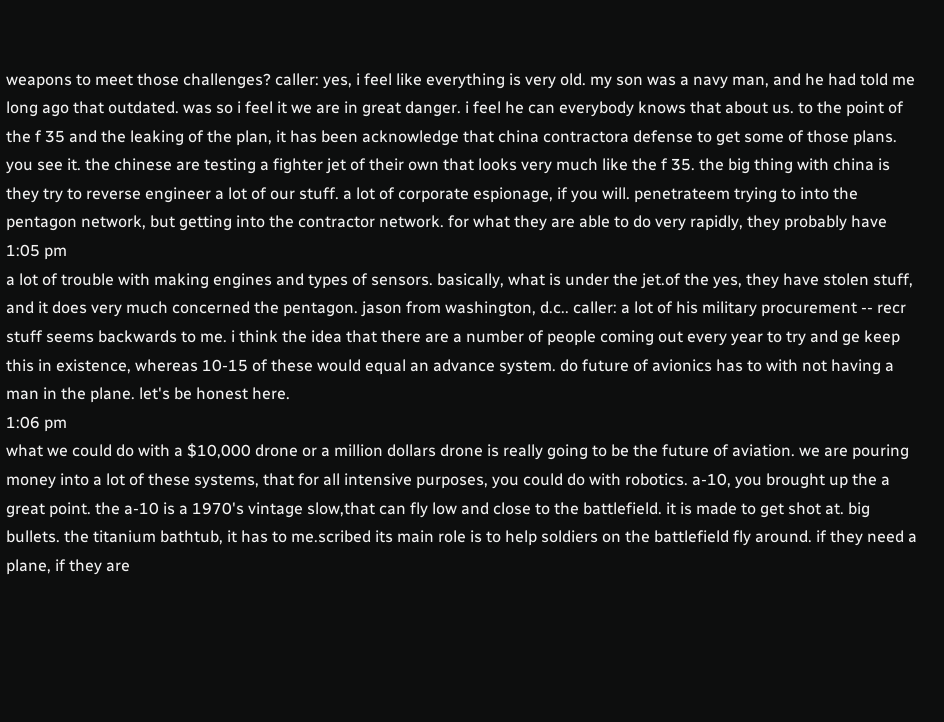weapons to meet those challenges? caller: yes, i feel like everything is very old. my son was a navy man, and he had told me long ago that outdated. was so i feel it we are in great danger. i feel he can everybody knows that about us. to the point of the f 35 and the leaking of the plan, it has been acknowledge that china contractora defense to get some of those plans. you see it. the chinese are testing a fighter jet of their own that looks very much like the f 35. the big thing with china is they try to reverse engineer a lot of our stuff. a lot of corporate espionage, if you will. penetrateem trying to into the pentagon network, but getting into the contractor network. for what they are able to do very rapidly, they probably have
1:05 pm
a lot of trouble with making engines and types of sensors. basically, what is under the jet.of the yes, they have stolen stuff, and it does very much concerned the pentagon. jason from washington, d.c.. caller: a lot of his military procurement -- recr stuff seems backwards to me. i think the idea that there are a number of people coming out every year to try and ge keep this in existence, whereas 10-15 of these would equal an advance system. do future of avionics has to with not having a man in the plane. let's be honest here.
1:06 pm
what we could do with a $10,000 drone or a million dollars drone is really going to be the future of aviation. we are pouring money into a lot of these systems, that for all intensive purposes, you could do with robotics. a-10, you brought up the a great point. the a-10 is a 1970's vintage slow,that can fly low and close to the battlefield. it is made to get shot at. big bullets. the titanium bathtub, it has to me.scribed its main role is to help soldiers on the battlefield fly around. if they need a plane, if they are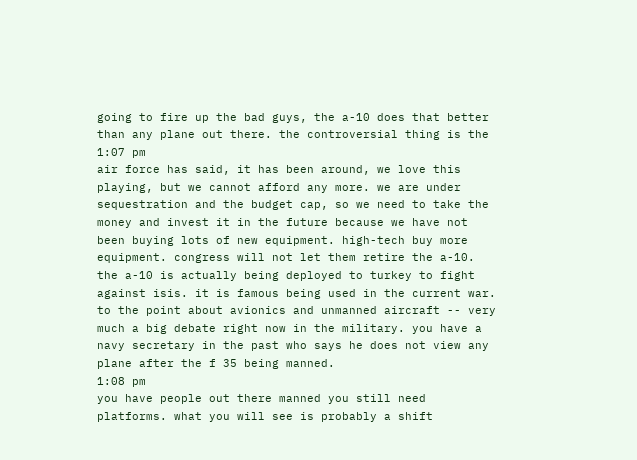going to fire up the bad guys, the a-10 does that better than any plane out there. the controversial thing is the
1:07 pm
air force has said, it has been around, we love this playing, but we cannot afford any more. we are under sequestration and the budget cap, so we need to take the money and invest it in the future because we have not been buying lots of new equipment. high-tech buy more equipment. congress will not let them retire the a-10. the a-10 is actually being deployed to turkey to fight against isis. it is famous being used in the current war. to the point about avionics and unmanned aircraft -- very much a big debate right now in the military. you have a navy secretary in the past who says he does not view any plane after the f 35 being manned.
1:08 pm
you have people out there manned you still need platforms. what you will see is probably a shift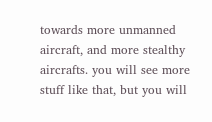towards more unmanned aircraft, and more stealthy aircrafts. you will see more stuff like that, but you will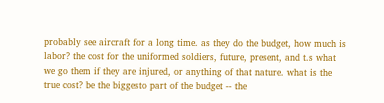probably see aircraft for a long time. as they do the budget, how much is labor? the cost for the uniformed soldiers, future, present, and t.s what we go them if they are injured, or anything of that nature. what is the true cost? be the biggesto part of the budget -- the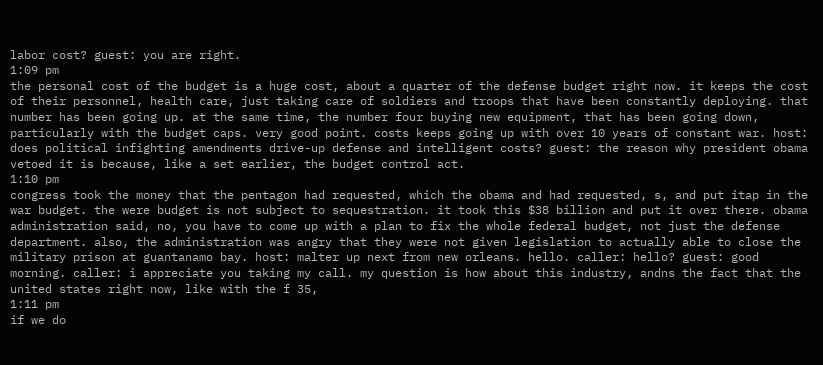labor cost? guest: you are right.
1:09 pm
the personal cost of the budget is a huge cost, about a quarter of the defense budget right now. it keeps the cost of their personnel, health care, just taking care of soldiers and troops that have been constantly deploying. that number has been going up. at the same time, the number four buying new equipment, that has been going down, particularly with the budget caps. very good point. costs keeps going up with over 10 years of constant war. host: does political infighting amendments drive-up defense and intelligent costs? guest: the reason why president obama vetoed it is because, like a set earlier, the budget control act.
1:10 pm
congress took the money that the pentagon had requested, which the obama and had requested, s, and put itap in the war budget. the were budget is not subject to sequestration. it took this $38 billion and put it over there. obama administration said, no, you have to come up with a plan to fix the whole federal budget, not just the defense department. also, the administration was angry that they were not given legislation to actually able to close the military prison at guantanamo bay. host: malter up next from new orleans. hello. caller: hello? guest: good morning. caller: i appreciate you taking my call. my question is how about this industry, andns the fact that the united states right now, like with the f 35,
1:11 pm
if we do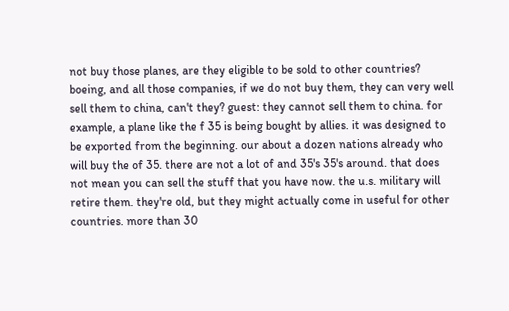not buy those planes, are they eligible to be sold to other countries? boeing, and all those companies, if we do not buy them, they can very well sell them to china, can't they? guest: they cannot sell them to china. for example, a plane like the f 35 is being bought by allies. it was designed to be exported from the beginning. our about a dozen nations already who will buy the of 35. there are not a lot of and 35's 35's around. that does not mean you can sell the stuff that you have now. the u.s. military will retire them. they're old, but they might actually come in useful for other countries. more than 30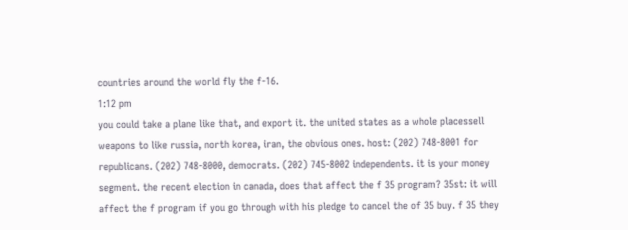countries around the world fly the f-16.
1:12 pm
you could take a plane like that, and export it. the united states as a whole placessell weapons to like russia, north korea, iran, the obvious ones. host: (202) 748-8001 for republicans. (202) 748-8000, democrats. (202) 745-8002 independents. it is your money segment. the recent election in canada, does that affect the f 35 program? 35st: it will affect the f program if you go through with his pledge to cancel the of 35 buy. f 35 they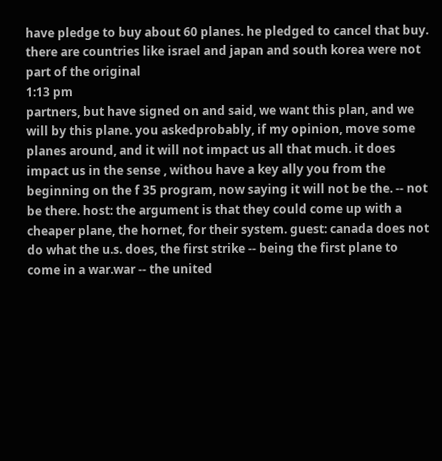have pledge to buy about 60 planes. he pledged to cancel that buy. there are countries like israel and japan and south korea were not part of the original
1:13 pm
partners, but have signed on and said, we want this plan, and we will by this plane. you askedprobably, if my opinion, move some planes around, and it will not impact us all that much. it does impact us in the sense , withou have a key ally you from the beginning on the f 35 program, now saying it will not be the. -- not be there. host: the argument is that they could come up with a cheaper plane, the hornet, for their system. guest: canada does not do what the u.s. does, the first strike -- being the first plane to come in a war.war -- the united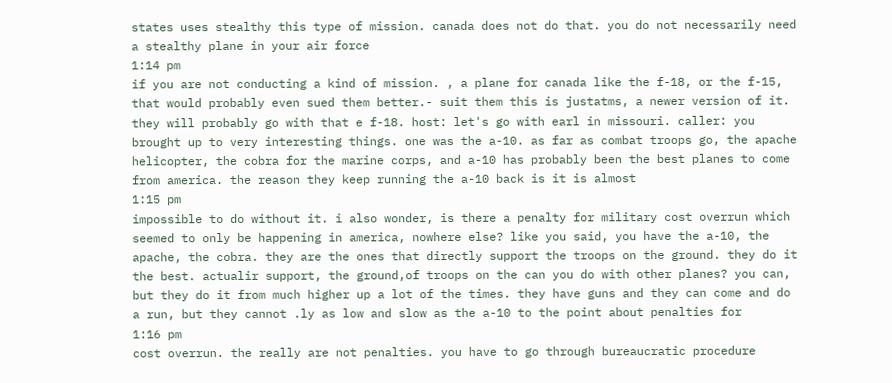states uses stealthy this type of mission. canada does not do that. you do not necessarily need a stealthy plane in your air force
1:14 pm
if you are not conducting a kind of mission. , a plane for canada like the f-18, or the f-15, that would probably even sued them better.- suit them this is justatms, a newer version of it. they will probably go with that e f-18. host: let's go with earl in missouri. caller: you brought up to very interesting things. one was the a-10. as far as combat troops go, the apache helicopter, the cobra for the marine corps, and a-10 has probably been the best planes to come from america. the reason they keep running the a-10 back is it is almost
1:15 pm
impossible to do without it. i also wonder, is there a penalty for military cost overrun which seemed to only be happening in america, nowhere else? like you said, you have the a-10, the apache, the cobra. they are the ones that directly support the troops on the ground. they do it the best. actualir support, the ground,of troops on the can you do with other planes? you can, but they do it from much higher up a lot of the times. they have guns and they can come and do a run, but they cannot .ly as low and slow as the a-10 to the point about penalties for
1:16 pm
cost overrun. the really are not penalties. you have to go through bureaucratic procedure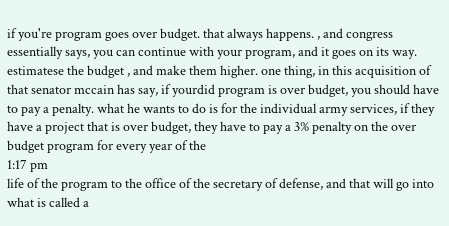if you're program goes over budget. that always happens. , and congress essentially says, you can continue with your program, and it goes on its way. estimatese the budget , and make them higher. one thing, in this acquisition of that senator mccain has say, if yourdid program is over budget, you should have to pay a penalty. what he wants to do is for the individual army services, if they have a project that is over budget, they have to pay a 3% penalty on the over budget program for every year of the
1:17 pm
life of the program to the office of the secretary of defense, and that will go into what is called a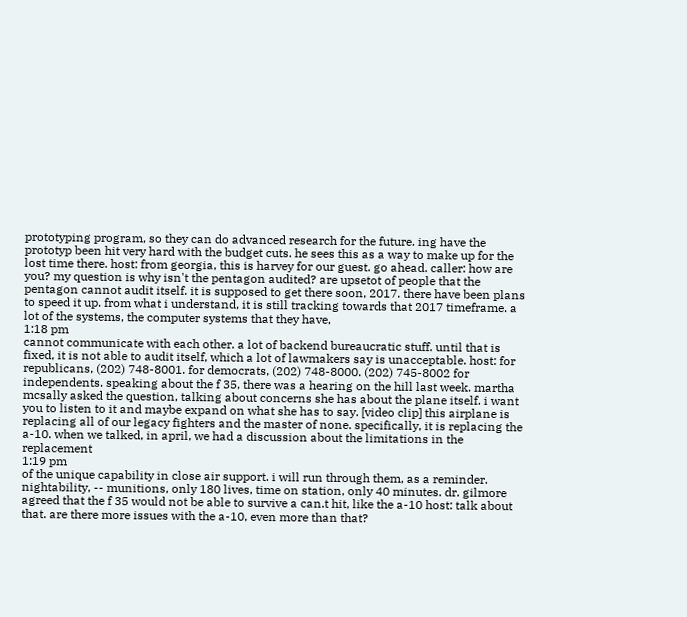prototyping program, so they can do advanced research for the future. ing have the prototyp been hit very hard with the budget cuts. he sees this as a way to make up for the lost time there. host: from georgia, this is harvey for our guest. go ahead. caller: how are you? my question is why isn't the pentagon audited? are upsetot of people that the pentagon cannot audit itself. it is supposed to get there soon, 2017. there have been plans to speed it up. from what i understand, it is still tracking towards that 2017 timeframe. a lot of the systems, the computer systems that they have,
1:18 pm
cannot communicate with each other. a lot of backend bureaucratic stuff. until that is fixed, it is not able to audit itself, which a lot of lawmakers say is unacceptable. host: for republicans, (202) 748-8001. for democrats, (202) 748-8000. (202) 745-8002 for independents. speaking about the f 35, there was a hearing on the hill last week. martha mcsally asked the question, talking about concerns she has about the plane itself. i want you to listen to it and maybe expand on what she has to say. [video clip] this airplane is replacing all of our legacy fighters and the master of none. specifically, it is replacing the a-10. when we talked, in april, we had a discussion about the limitations in the replacement
1:19 pm
of the unique capability in close air support. i will run through them, as a reminder. nightability, -- munitions, only 180 lives, time on station, only 40 minutes. dr. gilmore agreed that the f 35 would not be able to survive a can.t hit, like the a-10 host: talk about that. are there more issues with the a-10, even more than that?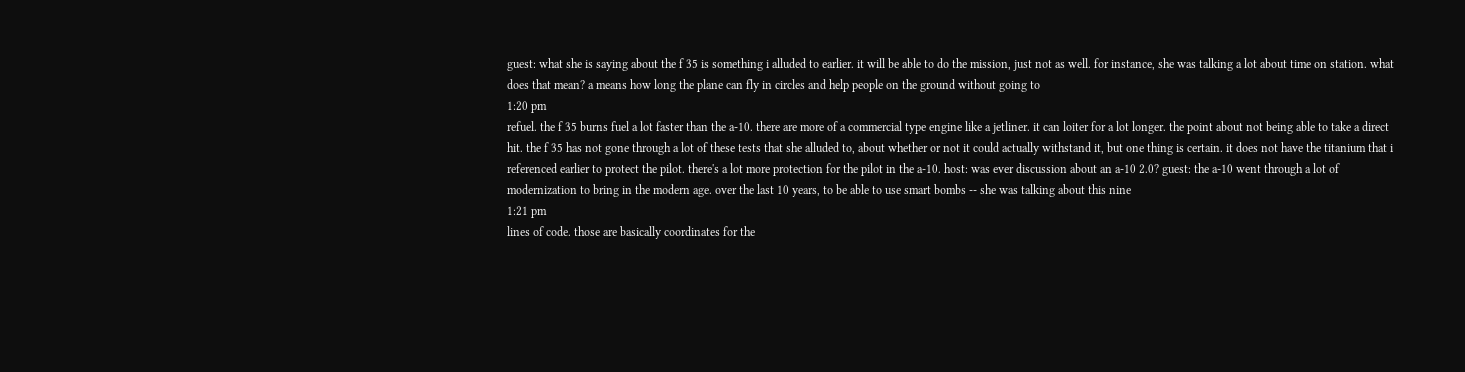guest: what she is saying about the f 35 is something i alluded to earlier. it will be able to do the mission, just not as well. for instance, she was talking a lot about time on station. what does that mean? a means how long the plane can fly in circles and help people on the ground without going to
1:20 pm
refuel. the f 35 burns fuel a lot faster than the a-10. there are more of a commercial type engine like a jetliner. it can loiter for a lot longer. the point about not being able to take a direct hit. the f 35 has not gone through a lot of these tests that she alluded to, about whether or not it could actually withstand it, but one thing is certain. it does not have the titanium that i referenced earlier to protect the pilot. there's a lot more protection for the pilot in the a-10. host: was ever discussion about an a-10 2.0? guest: the a-10 went through a lot of modernization to bring in the modern age. over the last 10 years, to be able to use smart bombs -- she was talking about this nine
1:21 pm
lines of code. those are basically coordinates for the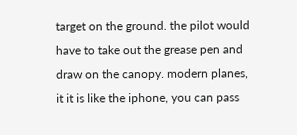target on the ground. the pilot would have to take out the grease pen and draw on the canopy. modern planes, it it is like the iphone, you can pass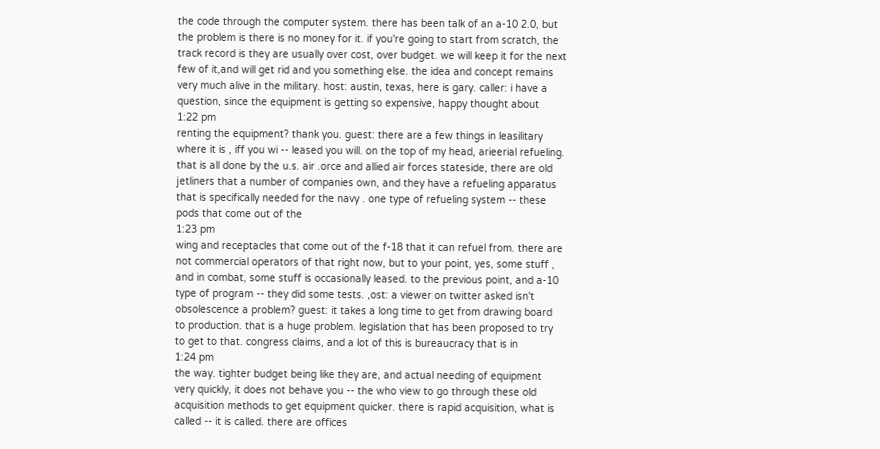the code through the computer system. there has been talk of an a-10 2.0, but the problem is there is no money for it. if you're going to start from scratch, the track record is they are usually over cost, over budget. we will keep it for the next few of it,and will get rid and you something else. the idea and concept remains very much alive in the military. host: austin, texas, here is gary. caller: i have a question, since the equipment is getting so expensive, happy thought about
1:22 pm
renting the equipment? thank you. guest: there are a few things in leasilitary where it is , iff you wi -- leased you will. on the top of my head, arieerial refueling. that is all done by the u.s. air .orce and allied air forces stateside, there are old jetliners that a number of companies own, and they have a refueling apparatus that is specifically needed for the navy . one type of refueling system -- these pods that come out of the
1:23 pm
wing and receptacles that come out of the f-18 that it can refuel from. there are not commercial operators of that right now, but to your point, yes, some stuff , and in combat, some stuff is occasionally leased. to the previous point, and a-10 type of program -- they did some tests. ,ost: a viewer on twitter asked isn't obsolescence a problem? guest: it takes a long time to get from drawing board to production. that is a huge problem. legislation that has been proposed to try to get to that. congress claims, and a lot of this is bureaucracy that is in
1:24 pm
the way. tighter budget being like they are, and actual needing of equipment very quickly, it does not behave you -- the who view to go through these old acquisition methods to get equipment quicker. there is rapid acquisition, what is called -- it is called. there are offices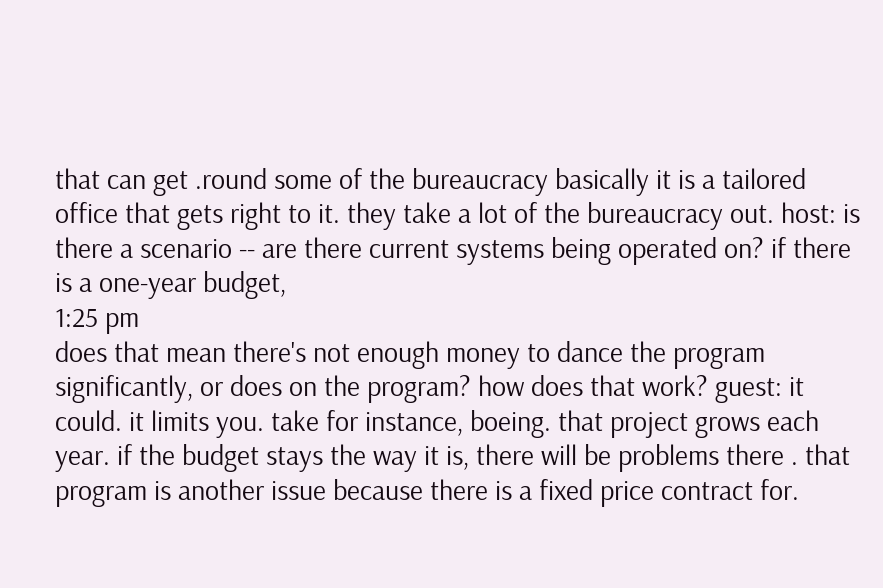that can get .round some of the bureaucracy basically it is a tailored office that gets right to it. they take a lot of the bureaucracy out. host: is there a scenario -- are there current systems being operated on? if there is a one-year budget,
1:25 pm
does that mean there's not enough money to dance the program significantly, or does on the program? how does that work? guest: it could. it limits you. take for instance, boeing. that project grows each year. if the budget stays the way it is, there will be problems there . that program is another issue because there is a fixed price contract for.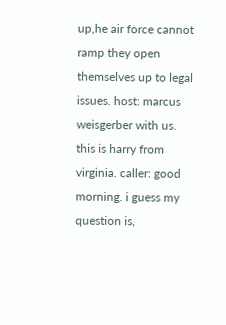up,he air force cannot ramp they open themselves up to legal issues. host: marcus weisgerber with us. this is harry from virginia. caller: good morning. i guess my question is,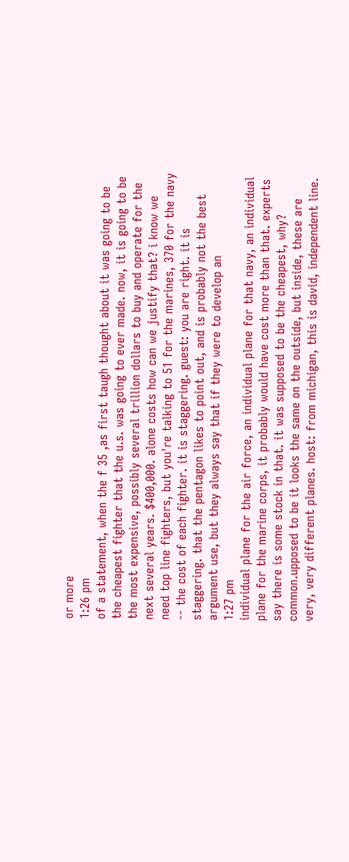or more
1:26 pm
of a statement, when the f 35 ,as first taugh thought about it was going to be the cheapest fighter that the u.s. was going to ever made. now, it is going to be the most expensive, possibly several trillion dollars to buy and operate for the next several years. $400,000. alone costs how can we justify that? i know we need top line fighters, but you're talking to 51 for the marines, 370 for the navy -- the cost of each fighter. it is staggering. guest: you are right. it is staggering. that the pentagon likes to point out, and is probably not the best argument use, but they always say that if they were to develop an
1:27 pm
individual plane for the air force, an individual plane for that navy, an individual plane for the marine corps, it probably would have cost more than that. experts say there is some stock in that. it was supposed to be the cheapest, why? common.upposed to be it looks the same on the outside, but inside, these are very, very different planes. host: from michigan, this is david, independent line.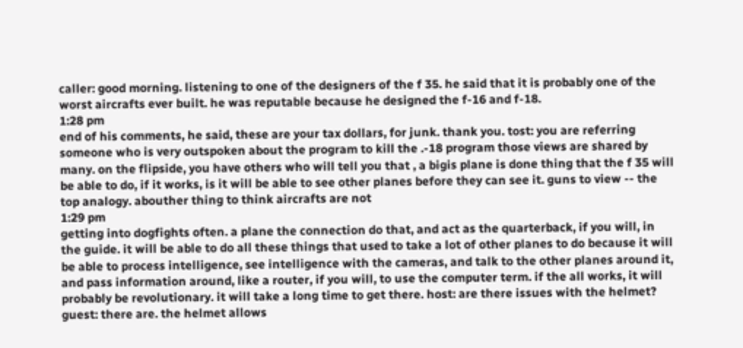caller: good morning. listening to one of the designers of the f 35. he said that it is probably one of the worst aircrafts ever built. he was reputable because he designed the f-16 and f-18.
1:28 pm
end of his comments, he said, these are your tax dollars, for junk. thank you. tost: you are referring someone who is very outspoken about the program to kill the .-18 program those views are shared by many. on the flipside, you have others who will tell you that , a bigis plane is done thing that the f 35 will be able to do, if it works, is it will be able to see other planes before they can see it. guns to view -- the top analogy. abouther thing to think aircrafts are not
1:29 pm
getting into dogfights often. a plane the connection do that, and act as the quarterback, if you will, in the guide. it will be able to do all these things that used to take a lot of other planes to do because it will be able to process intelligence, see intelligence with the cameras, and talk to the other planes around it, and pass information around, like a router, if you will, to use the computer term. if the all works, it will probably be revolutionary. it will take a long time to get there. host: are there issues with the helmet? guest: there are. the helmet allows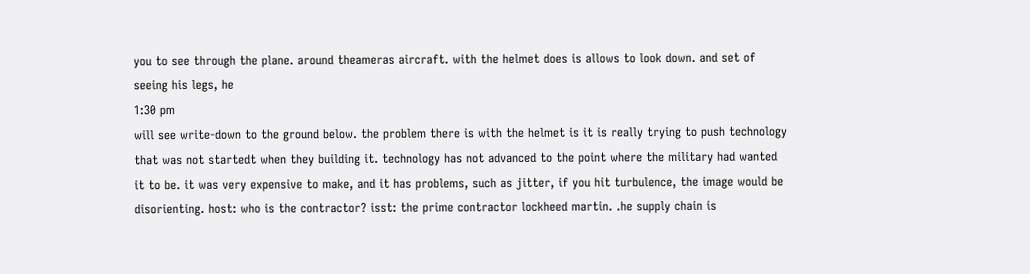you to see through the plane. around theameras aircraft. with the helmet does is allows to look down. and set of seeing his legs, he
1:30 pm
will see write-down to the ground below. the problem there is with the helmet is it is really trying to push technology that was not startedt when they building it. technology has not advanced to the point where the military had wanted it to be. it was very expensive to make, and it has problems, such as jitter, if you hit turbulence, the image would be disorienting. host: who is the contractor? isst: the prime contractor lockheed martin. .he supply chain is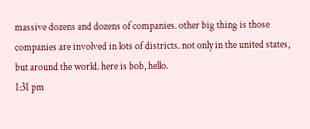massive dozens and dozens of companies. other big thing is those companies are involved in lots of districts. not only in the united states, but around the world. here is bob, hello.
1:31 pm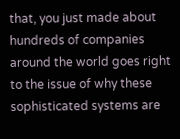that, you just made about hundreds of companies around the world goes right to the issue of why these sophisticated systems are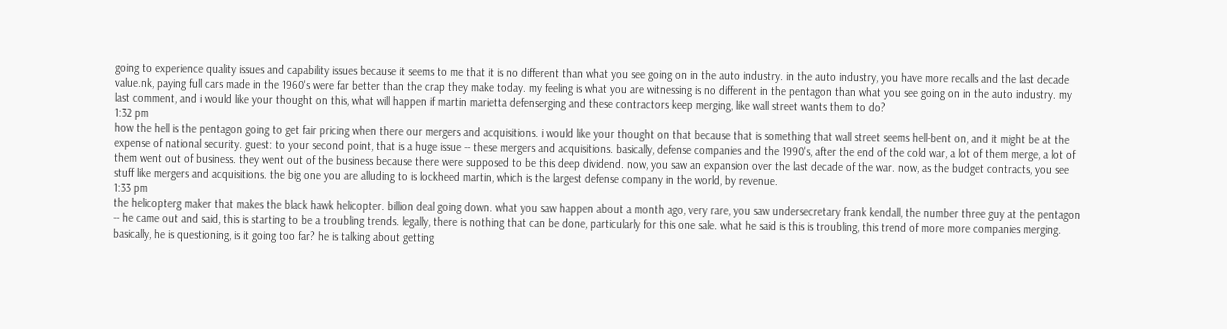going to experience quality issues and capability issues because it seems to me that it is no different than what you see going on in the auto industry. in the auto industry, you have more recalls and the last decade value.nk, paying full cars made in the 1960's were far better than the crap they make today. my feeling is what you are witnessing is no different in the pentagon than what you see going on in the auto industry. my last comment, and i would like your thought on this, what will happen if martin marietta defenserging and these contractors keep merging, like wall street wants them to do?
1:32 pm
how the hell is the pentagon going to get fair pricing when there our mergers and acquisitions. i would like your thought on that because that is something that wall street seems hell-bent on, and it might be at the expense of national security. guest: to your second point, that is a huge issue -- these mergers and acquisitions. basically, defense companies and the 1990's, after the end of the cold war, a lot of them merge, a lot of them went out of business. they went out of the business because there were supposed to be this deep dividend. now, you saw an expansion over the last decade of the war. now, as the budget contracts, you see stuff like mergers and acquisitions. the big one you are alluding to is lockheed martin, which is the largest defense company in the world, by revenue.
1:33 pm
the helicopterg maker that makes the black hawk helicopter. billion deal going down. what you saw happen about a month ago, very rare, you saw undersecretary frank kendall, the number three guy at the pentagon -- he came out and said, this is starting to be a troubling trends. legally, there is nothing that can be done, particularly for this one sale. what he said is this is troubling, this trend of more more companies merging. basically, he is questioning, is it going too far? he is talking about getting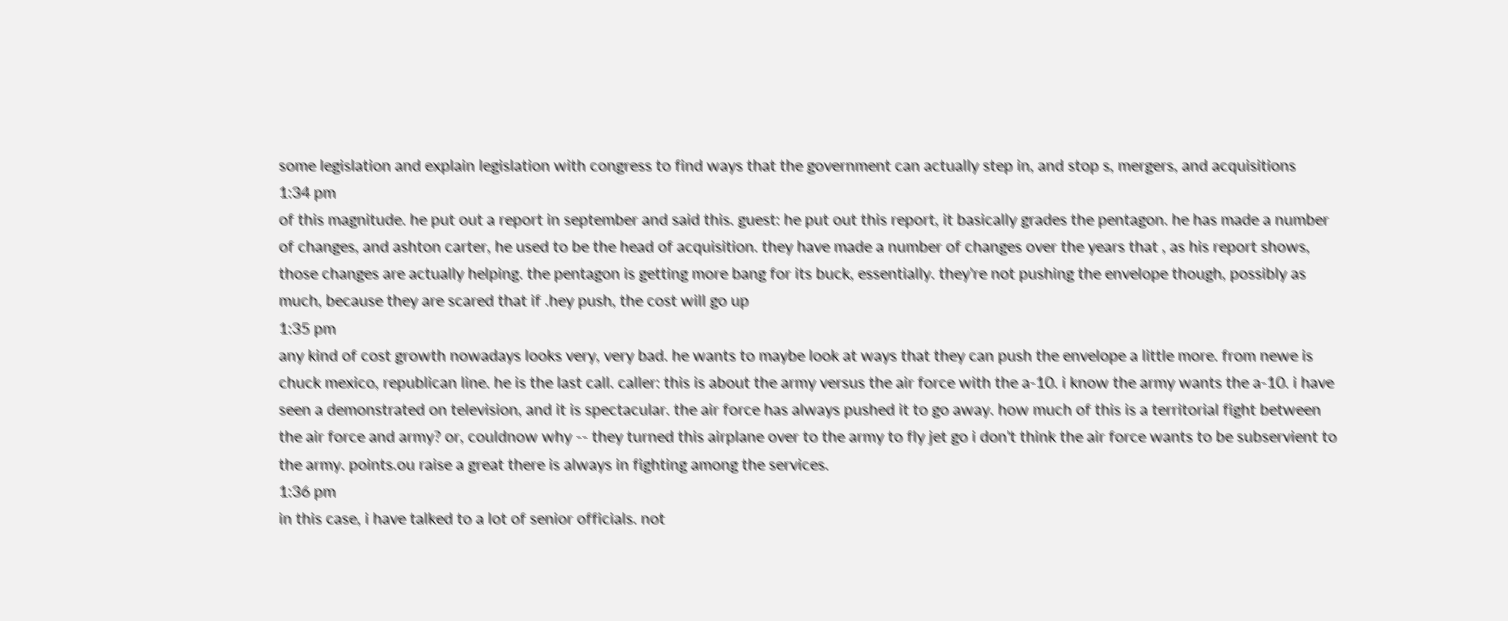some legislation and explain legislation with congress to find ways that the government can actually step in, and stop s, mergers, and acquisitions
1:34 pm
of this magnitude. he put out a report in september and said this. guest: he put out this report, it basically grades the pentagon. he has made a number of changes, and ashton carter, he used to be the head of acquisition. they have made a number of changes over the years that , as his report shows, those changes are actually helping. the pentagon is getting more bang for its buck, essentially. they're not pushing the envelope though, possibly as much, because they are scared that if .hey push, the cost will go up
1:35 pm
any kind of cost growth nowadays looks very, very bad. he wants to maybe look at ways that they can push the envelope a little more. from newe is chuck mexico, republican line. he is the last call. caller: this is about the army versus the air force with the a-10. i know the army wants the a-10. i have seen a demonstrated on television, and it is spectacular. the air force has always pushed it to go away. how much of this is a territorial fight between the air force and army? or, couldnow why -- they turned this airplane over to the army to fly jet go i don't think the air force wants to be subservient to the army. points.ou raise a great there is always in fighting among the services.
1:36 pm
in this case, i have talked to a lot of senior officials. not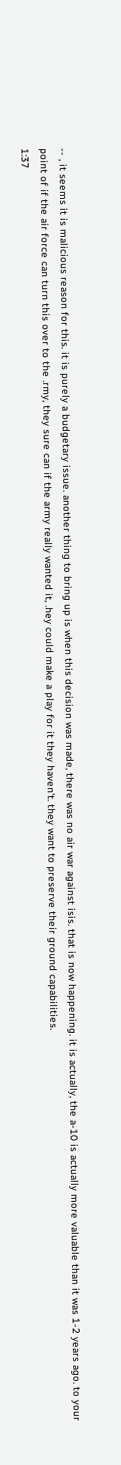-- , it seems it is malicious reason for this. it is purely a budgetary issue. another thing to bring up is when this decision was made, there was no air war against isis. that is now happening. it is actually, the a-10 is actually more valuable than it was 1-2 years ago. to your point of if the air force can turn this over to the .rmy, they sure can if the army really wanted it, .hey could make a play for it they haven't. they want to preserve their ground capabilities.
1:37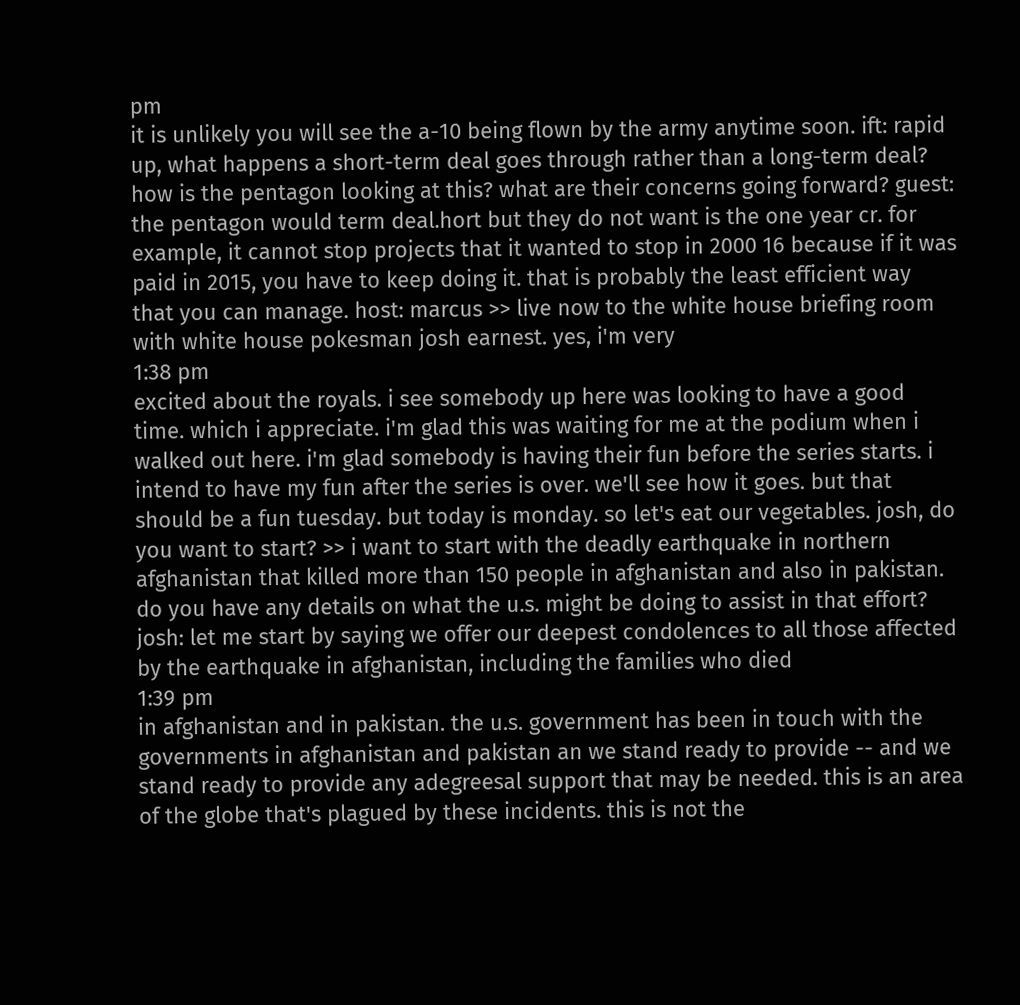pm
it is unlikely you will see the a-10 being flown by the army anytime soon. ift: rapid up, what happens a short-term deal goes through rather than a long-term deal? how is the pentagon looking at this? what are their concerns going forward? guest: the pentagon would term deal.hort but they do not want is the one year cr. for example, it cannot stop projects that it wanted to stop in 2000 16 because if it was paid in 2015, you have to keep doing it. that is probably the least efficient way that you can manage. host: marcus >> live now to the white house briefing room with white house pokesman josh earnest. yes, i'm very
1:38 pm
excited about the royals. i see somebody up here was looking to have a good time. which i appreciate. i'm glad this was waiting for me at the podium when i walked out here. i'm glad somebody is having their fun before the series starts. i intend to have my fun after the series is over. we'll see how it goes. but that should be a fun tuesday. but today is monday. so let's eat our vegetables. josh, do you want to start? >> i want to start with the deadly earthquake in northern afghanistan that killed more than 150 people in afghanistan and also in pakistan. do you have any details on what the u.s. might be doing to assist in that effort? josh: let me start by saying we offer our deepest condolences to all those affected by the earthquake in afghanistan, including the families who died
1:39 pm
in afghanistan and in pakistan. the u.s. government has been in touch with the governments in afghanistan and pakistan an we stand ready to provide -- and we stand ready to provide any adegreesal support that may be needed. this is an area of the globe that's plagued by these incidents. this is not the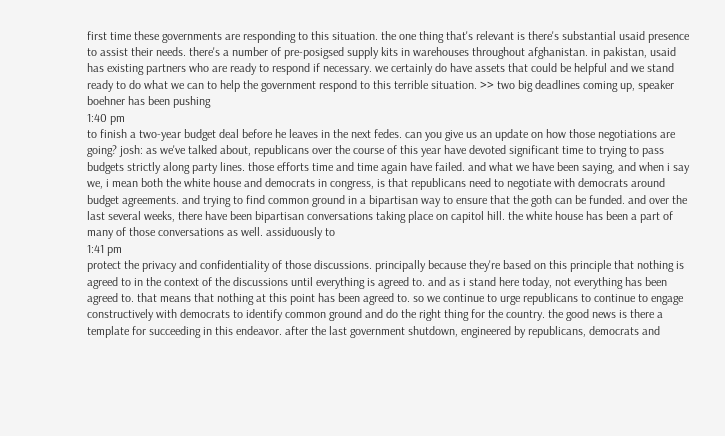first time these governments are responding to this situation. the one thing that's relevant is there's substantial usaid presence to assist their needs. there's a number of pre-posigsed supply kits in warehouses throughout afghanistan. in pakistan, usaid has existing partners who are ready to respond if necessary. we certainly do have assets that could be helpful and we stand ready to do what we can to help the government respond to this terrible situation. >> two big deadlines coming up, speaker boehner has been pushing
1:40 pm
to finish a two-year budget deal before he leaves in the next fedes. can you give us an update on how those negotiations are going? josh: as we've talked about, republicans over the course of this year have devoted significant time to trying to pass budgets strictly along party lines. those efforts time and time again have failed. and what we have been saying, and when i say we, i mean both the white house and democrats in congress, is that republicans need to negotiate with democrats around budget agreements. and trying to find common ground in a bipartisan way to ensure that the goth can be funded. and over the last several weeks, there have been bipartisan conversations taking place on capitol hill. the white house has been a part of many of those conversations as well. assiduously to
1:41 pm
protect the privacy and confidentiality of those discussions. principally because they're based on this principle that nothing is agreed to in the context of the discussions until everything is agreed to. and as i stand here today, not everything has been agreed to. that means that nothing at this point has been agreed to. so we continue to urge republicans to continue to engage constructively with democrats to identify common ground and do the right thing for the country. the good news is there a template for succeeding in this endeavor. after the last government shutdown, engineered by republicans, democrats and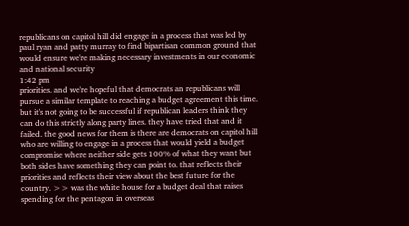republicans on capitol hill did engage in a process that was led by paul ryan and patty murray to find bipartisan common ground that would ensure we're making necessary investments in our economic and national security
1:42 pm
priorities. and we're hopeful that democrats an republicans will pursue a similar template to reaching a budget agreement this time. but it's not going to be successful if republican leaders think they can do this strictly along party lines. they have tried that and it failed. the good news for them is there are democrats on capitol hill who are willing to engage in a process that would yield a budget compromise where neither side gets 100% of what they want but both sides have something they can point to. that reflects their priorities and reflects their view about the best future for the country. >> was the white house for a budget deal that raises spending for the pentagon in overseas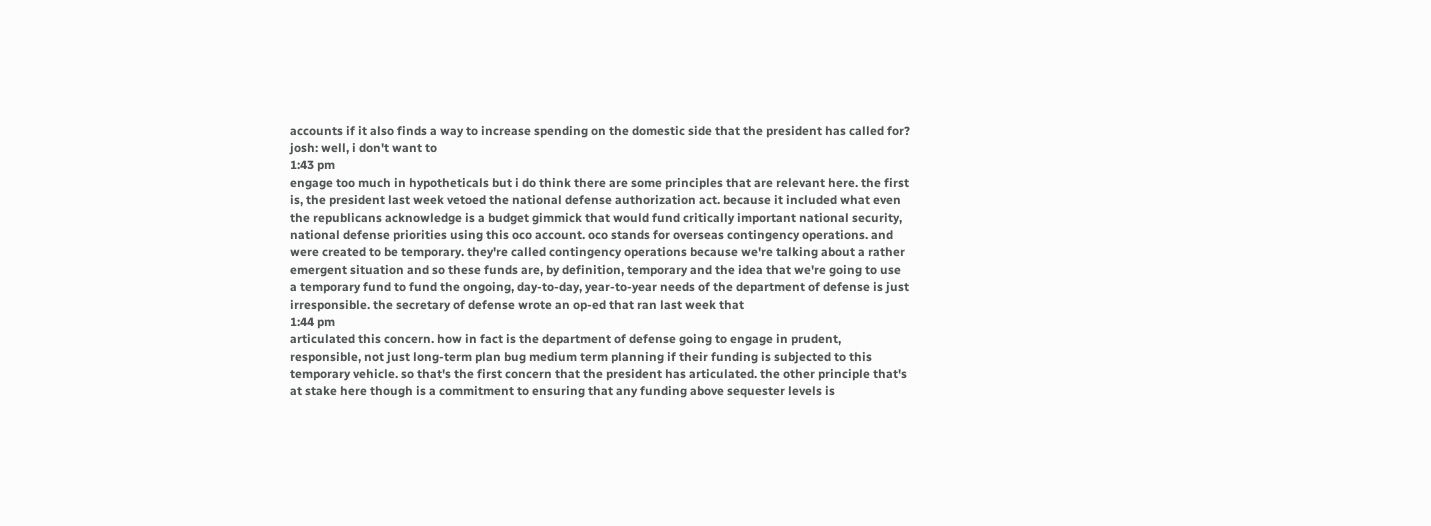accounts if it also finds a way to increase spending on the domestic side that the president has called for? josh: well, i don't want to
1:43 pm
engage too much in hypotheticals but i do think there are some principles that are relevant here. the first is, the president last week vetoed the national defense authorization act. because it included what even the republicans acknowledge is a budget gimmick that would fund critically important national security, national defense priorities using this oco account. oco stands for overseas contingency operations. and were created to be temporary. they're called contingency operations because we're talking about a rather emergent situation and so these funds are, by definition, temporary and the idea that we're going to use a temporary fund to fund the ongoing, day-to-day, year-to-year needs of the department of defense is just irresponsible. the secretary of defense wrote an op-ed that ran last week that
1:44 pm
articulated this concern. how in fact is the department of defense going to engage in prudent, responsible, not just long-term plan bug medium term planning if their funding is subjected to this temporary vehicle. so that's the first concern that the president has articulated. the other principle that's at stake here though is a commitment to ensuring that any funding above sequester levels is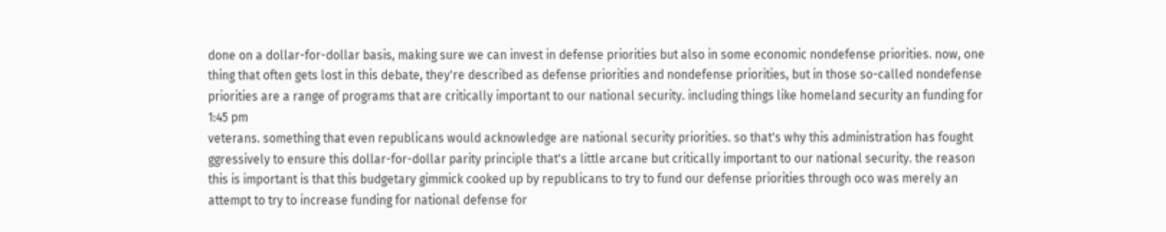done on a dollar-for-dollar basis, making sure we can invest in defense priorities but also in some economic nondefense priorities. now, one thing that often gets lost in this debate, they're described as defense priorities and nondefense priorities, but in those so-called nondefense priorities are a range of programs that are critically important to our national security. including things like homeland security an funding for
1:45 pm
veterans. something that even republicans would acknowledge are national security priorities. so that's why this administration has fought ggressively to ensure this dollar-for-dollar parity principle that's a little arcane but critically important to our national security. the reason this is important is that this budgetary gimmick cooked up by republicans to try to fund our defense priorities through oco was merely an attempt to try to increase funding for national defense for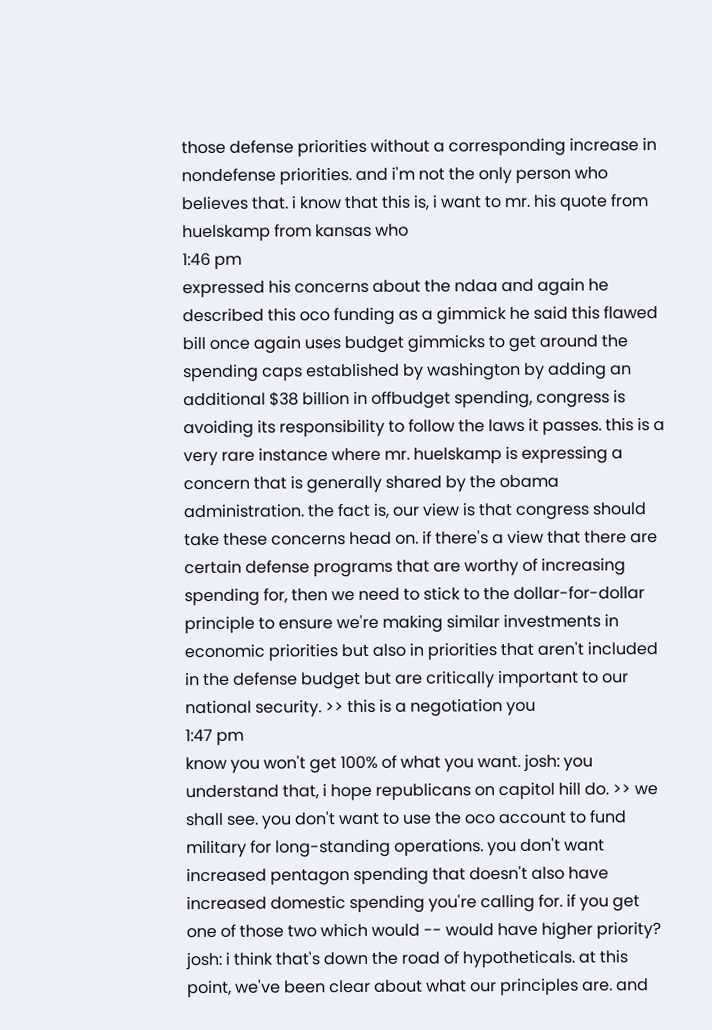those defense priorities without a corresponding increase in nondefense priorities. and i'm not the only person who believes that. i know that this is, i want to mr. his quote from huelskamp from kansas who
1:46 pm
expressed his concerns about the ndaa and again he described this oco funding as a gimmick he said this flawed bill once again uses budget gimmicks to get around the spending caps established by washington by adding an additional $38 billion in offbudget spending, congress is avoiding its responsibility to follow the laws it passes. this is a very rare instance where mr. huelskamp is expressing a concern that is generally shared by the obama administration. the fact is, our view is that congress should take these concerns head on. if there's a view that there are certain defense programs that are worthy of increasing spending for, then we need to stick to the dollar-for-dollar principle to ensure we're making similar investments in economic priorities but also in priorities that aren't included in the defense budget but are critically important to our national security. >> this is a negotiation you
1:47 pm
know you won't get 100% of what you want. josh: you understand that, i hope republicans on capitol hill do. >> we shall see. you don't want to use the oco account to fund military for long-standing operations. you don't want increased pentagon spending that doesn't also have increased domestic spending you're calling for. if you get one of those two which would -- would have higher priority? josh: i think that's down the road of hypotheticals. at this point, we've been clear about what our principles are. and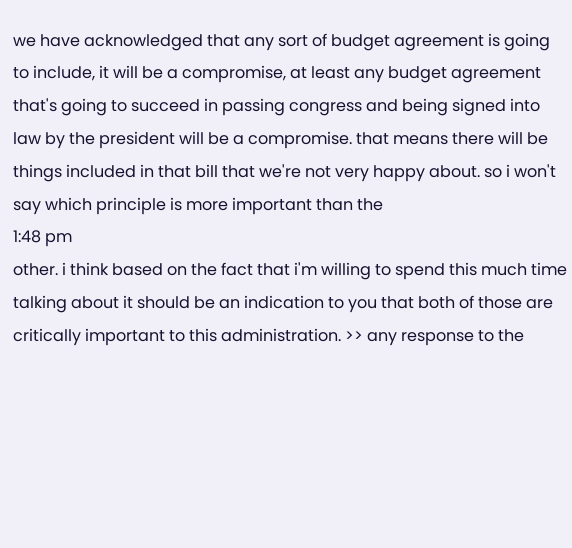we have acknowledged that any sort of budget agreement is going to include, it will be a compromise, at least any budget agreement that's going to succeed in passing congress and being signed into law by the president will be a compromise. that means there will be things included in that bill that we're not very happy about. so i won't say which principle is more important than the
1:48 pm
other. i think based on the fact that i'm willing to spend this much time talking about it should be an indication to you that both of those are critically important to this administration. >> any response to the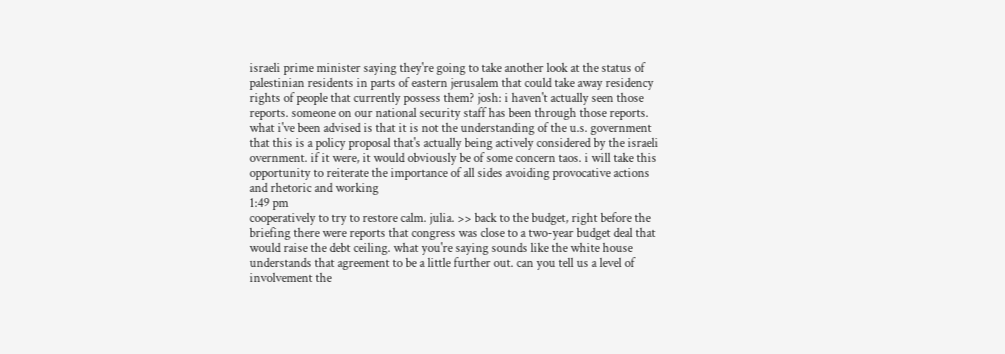israeli prime minister saying they're going to take another look at the status of palestinian residents in parts of eastern jerusalem that could take away residency rights of people that currently possess them? josh: i haven't actually seen those reports. someone on our national security staff has been through those reports. what i've been advised is that it is not the understanding of the u.s. government that this is a policy proposal that's actually being actively considered by the israeli overnment. if it were, it would obviously be of some concern taos. i will take this opportunity to reiterate the importance of all sides avoiding provocative actions and rhetoric and working
1:49 pm
cooperatively to try to restore calm. julia. >> back to the budget, right before the briefing there were reports that congress was close to a two-year budget deal that would raise the debt ceiling. what you're saying sounds like the white house understands that agreement to be a little further out. can you tell us a level of involvement the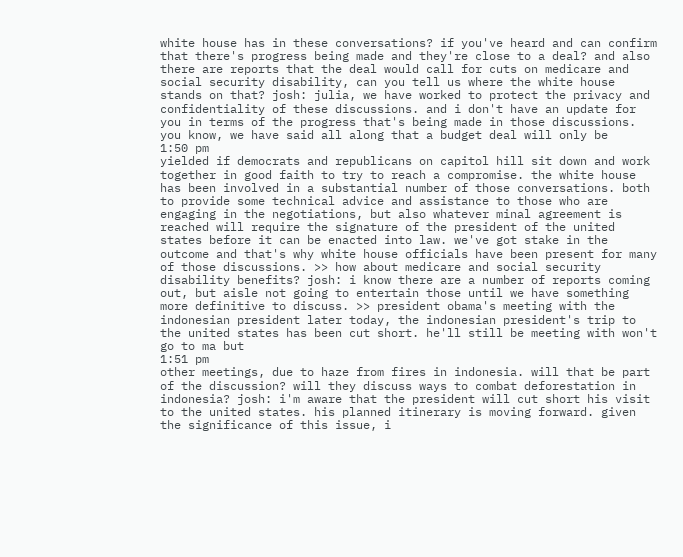white house has in these conversations? if you've heard and can confirm that there's progress being made and they're close to a deal? and also there are reports that the deal would call for cuts on medicare and social security disability, can you tell us where the white house stands on that? josh: julia, we have worked to protect the privacy and confidentiality of these discussions. and i don't have an update for you in terms of the progress that's being made in those discussions. you know, we have said all along that a budget deal will only be
1:50 pm
yielded if democrats and republicans on capitol hill sit down and work together in good faith to try to reach a compromise. the white house has been involved in a substantial number of those conversations. both to provide some technical advice and assistance to those who are engaging in the negotiations, but also whatever minal agreement is reached will require the signature of the president of the united states before it can be enacted into law. we've got stake in the outcome and that's why white house officials have been present for many of those discussions. >> how about medicare and social security disability benefits? josh: i know there are a number of reports coming out, but aisle not going to entertain those until we have something more definitive to discuss. >> president obama's meeting with the indonesian president later today, the indonesian president's trip to the united states has been cut short. he'll still be meeting with won't go to ma but
1:51 pm
other meetings, due to haze from fires in indonesia. will that be part of the discussion? will they discuss ways to combat deforestation in indonesia? josh: i'm aware that the president will cut short his visit to the united states. his planned itinerary is moving forward. given the significance of this issue, i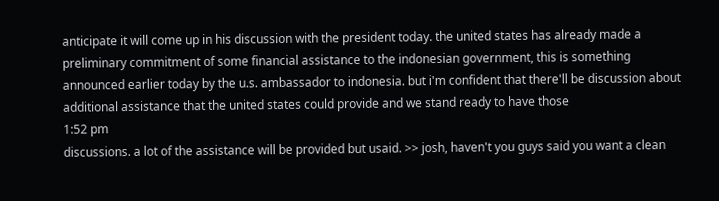anticipate it will come up in his discussion with the president today. the united states has already made a preliminary commitment of some financial assistance to the indonesian government, this is something announced earlier today by the u.s. ambassador to indonesia. but i'm confident that there'll be discussion about additional assistance that the united states could provide and we stand ready to have those
1:52 pm
discussions. a lot of the assistance will be provided but usaid. >> josh, haven't you guys said you want a clean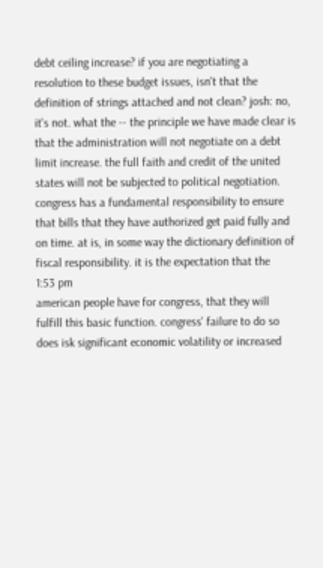debt ceiling increase? if you are negotiating a resolution to these budget issues, isn't that the definition of strings attached and not clean? josh: no, it's not. what the -- the principle we have made clear is that the administration will not negotiate on a debt limit increase. the full faith and credit of the united states will not be subjected to political negotiation. congress has a fundamental responsibility to ensure that bills that they have authorized get paid fully and on time. at is, in some way the dictionary definition of fiscal responsibility. it is the expectation that the
1:53 pm
american people have for congress, that they will fulfill this basic function. congress' failure to do so does isk significant economic volatility or increased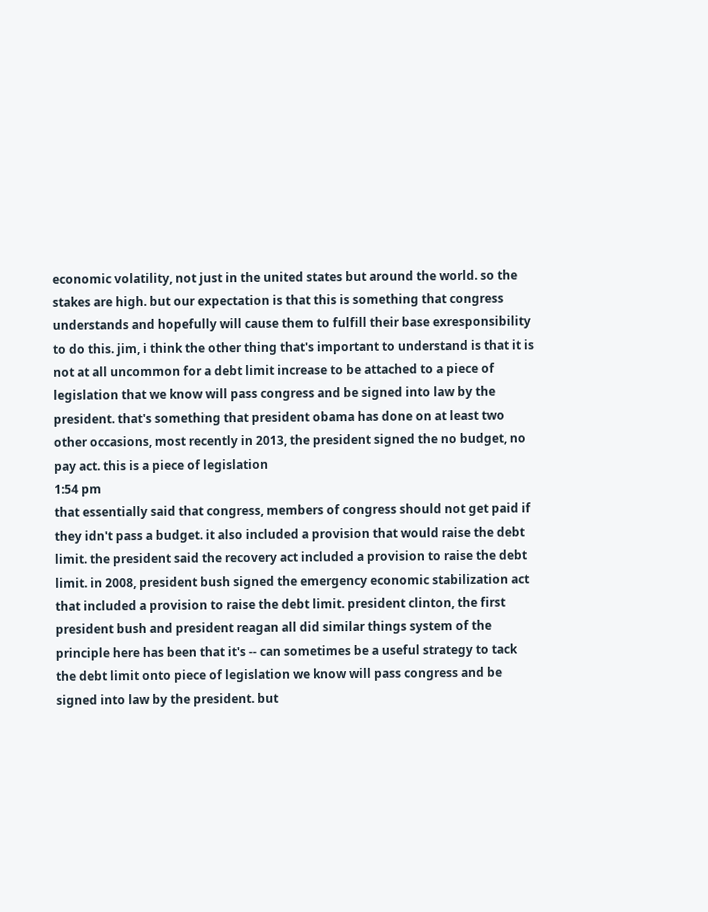economic volatility, not just in the united states but around the world. so the stakes are high. but our expectation is that this is something that congress understands and hopefully will cause them to fulfill their base exresponsibility to do this. jim, i think the other thing that's important to understand is that it is not at all uncommon for a debt limit increase to be attached to a piece of legislation that we know will pass congress and be signed into law by the president. that's something that president obama has done on at least two other occasions, most recently in 2013, the president signed the no budget, no pay act. this is a piece of legislation
1:54 pm
that essentially said that congress, members of congress should not get paid if they idn't pass a budget. it also included a provision that would raise the debt limit. the president said the recovery act included a provision to raise the debt limit. in 2008, president bush signed the emergency economic stabilization act that included a provision to raise the debt limit. president clinton, the first president bush and president reagan all did similar things system of the principle here has been that it's -- can sometimes be a useful strategy to tack the debt limit onto piece of legislation we know will pass congress and be signed into law by the president. but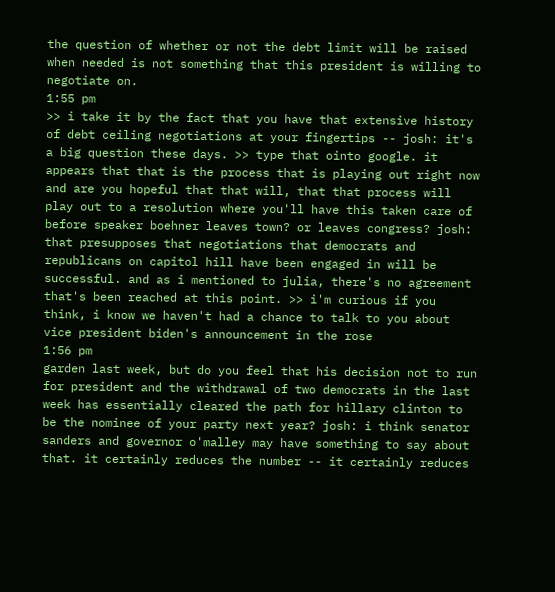the question of whether or not the debt limit will be raised when needed is not something that this president is willing to negotiate on.
1:55 pm
>> i take it by the fact that you have that extensive history of debt ceiling negotiations at your fingertips -- josh: it's a big question these days. >> type that ointo google. it appears that that is the process that is playing out right now and are you hopeful that that will, that that process will play out to a resolution where you'll have this taken care of before speaker boehner leaves town? or leaves congress? josh: that presupposes that negotiations that democrats and republicans on capitol hill have been engaged in will be successful. and as i mentioned to julia, there's no agreement that's been reached at this point. >> i'm curious if you think, i know we haven't had a chance to talk to you about vice president biden's announcement in the rose
1:56 pm
garden last week, but do you feel that his decision not to run for president and the withdrawal of two democrats in the last week has essentially cleared the path for hillary clinton to be the nominee of your party next year? josh: i think senator sanders and governor o'malley may have something to say about that. it certainly reduces the number -- it certainly reduces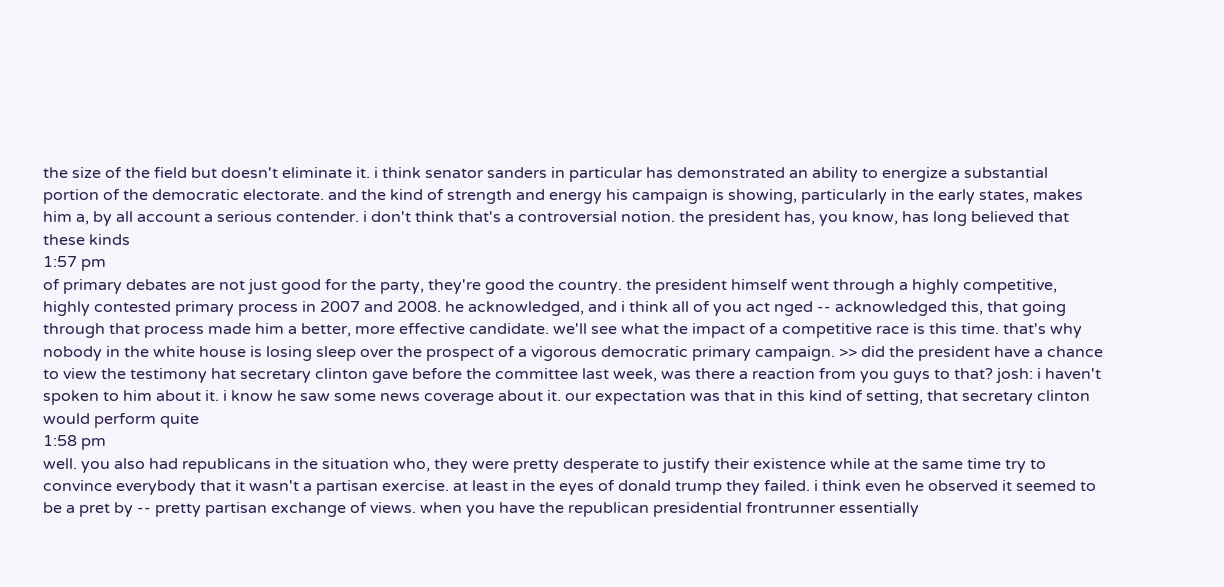the size of the field but doesn't eliminate it. i think senator sanders in particular has demonstrated an ability to energize a substantial portion of the democratic electorate. and the kind of strength and energy his campaign is showing, particularly in the early states, makes him a, by all account a serious contender. i don't think that's a controversial notion. the president has, you know, has long believed that these kinds
1:57 pm
of primary debates are not just good for the party, they're good the country. the president himself went through a highly competitive, highly contested primary process in 2007 and 2008. he acknowledged, and i think all of you act nged -- acknowledged this, that going through that process made him a better, more effective candidate. we'll see what the impact of a competitive race is this time. that's why nobody in the white house is losing sleep over the prospect of a vigorous democratic primary campaign. >> did the president have a chance to view the testimony hat secretary clinton gave before the committee last week, was there a reaction from you guys to that? josh: i haven't spoken to him about it. i know he saw some news coverage about it. our expectation was that in this kind of setting, that secretary clinton would perform quite
1:58 pm
well. you also had republicans in the situation who, they were pretty desperate to justify their existence while at the same time try to convince everybody that it wasn't a partisan exercise. at least in the eyes of donald trump they failed. i think even he observed it seemed to be a pret by -- pretty partisan exchange of views. when you have the republican presidential frontrunner essentially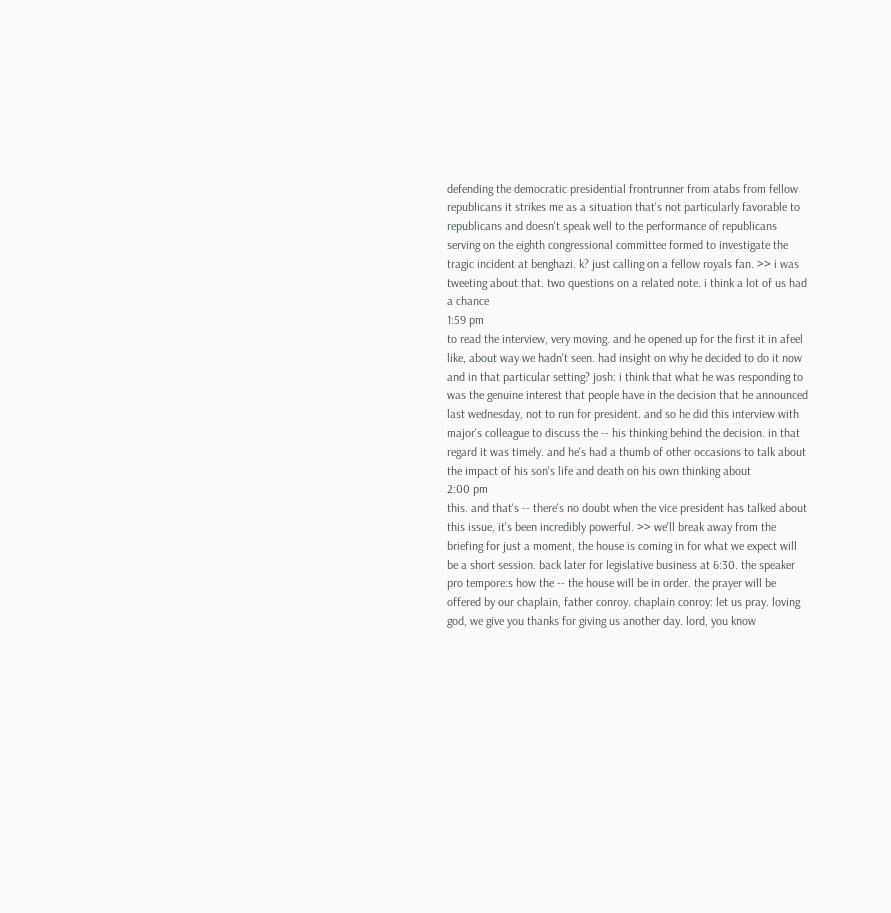defending the democratic presidential frontrunner from atabs from fellow republicans it strikes me as a situation that's not particularly favorable to republicans and doesn't speak well to the performance of republicans serving on the eighth congressional committee formed to investigate the tragic incident at benghazi. k? just calling on a fellow royals fan. >> i was tweeting about that. two questions on a related note. i think a lot of us had a chance
1:59 pm
to read the interview, very moving. and he opened up for the first it in afeel like, about way we hadn't seen. had insight on why he decided to do it now and in that particular setting? josh: i think that what he was responding to was the genuine interest that people have in the decision that he announced last wednesday, not to run for president. and so he did this interview with major's colleague to discuss the -- his thinking behind the decision. in that regard it was timely. and he's had a thumb of other occasions to talk about the impact of his son's life and death on his own thinking about
2:00 pm
this. and that's -- there's no doubt when the vice president has talked about this issue, it's been incredibly powerful. >> we'll break away from the briefing for just a moment, the house is coming in for what we expect will be a short session. back later for legislative business at 6:30. the speaker pro tempore:s how the -- the house will be in order. the prayer will be offered by our chaplain, father conroy. chaplain conroy: let us pray. loving god, we give you thanks for giving us another day. lord, you know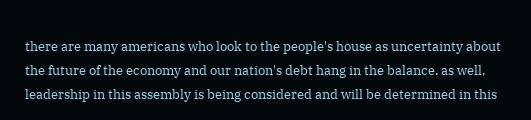there are many americans who look to the people's house as uncertainty about the future of the economy and our nation's debt hang in the balance. as well, leadership in this assembly is being considered and will be determined in this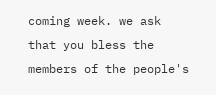coming week. we ask that you bless the members of the people's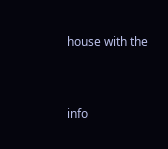house with the


info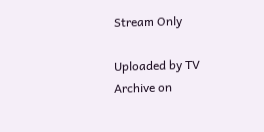Stream Only

Uploaded by TV Archive on